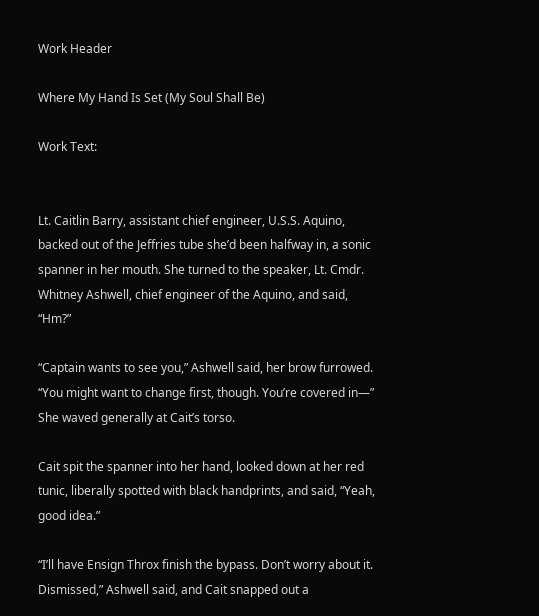Work Header

Where My Hand Is Set (My Soul Shall Be)

Work Text:


Lt. Caitlin Barry, assistant chief engineer, U.S.S. Aquino, backed out of the Jeffries tube she’d been halfway in, a sonic spanner in her mouth. She turned to the speaker, Lt. Cmdr. Whitney Ashwell, chief engineer of the Aquino, and said, “Hm?”

“Captain wants to see you,” Ashwell said, her brow furrowed. “You might want to change first, though. You’re covered in—” She waved generally at Cait’s torso.

Cait spit the spanner into her hand, looked down at her red tunic, liberally spotted with black handprints, and said, “Yeah, good idea.”

“I’ll have Ensign Throx finish the bypass. Don’t worry about it. Dismissed,” Ashwell said, and Cait snapped out a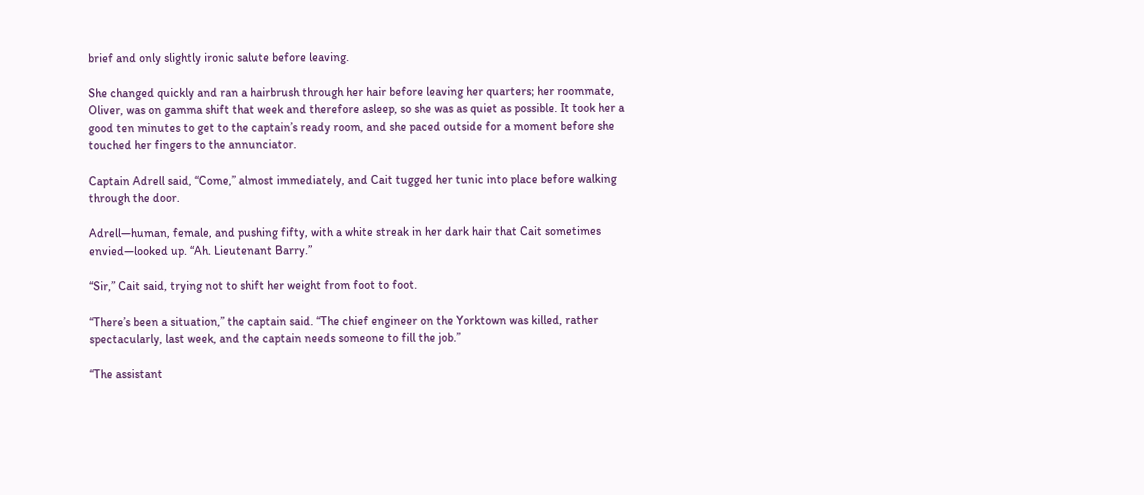brief and only slightly ironic salute before leaving.

She changed quickly and ran a hairbrush through her hair before leaving her quarters; her roommate, Oliver, was on gamma shift that week and therefore asleep, so she was as quiet as possible. It took her a good ten minutes to get to the captain’s ready room, and she paced outside for a moment before she touched her fingers to the annunciator.

Captain Adrell said, “Come,” almost immediately, and Cait tugged her tunic into place before walking through the door.

Adrell—human, female, and pushing fifty, with a white streak in her dark hair that Cait sometimes envied—looked up. “Ah. Lieutenant Barry.”

“Sir,” Cait said, trying not to shift her weight from foot to foot.

“There’s been a situation,” the captain said. “The chief engineer on the Yorktown was killed, rather spectacularly, last week, and the captain needs someone to fill the job.”

“The assistant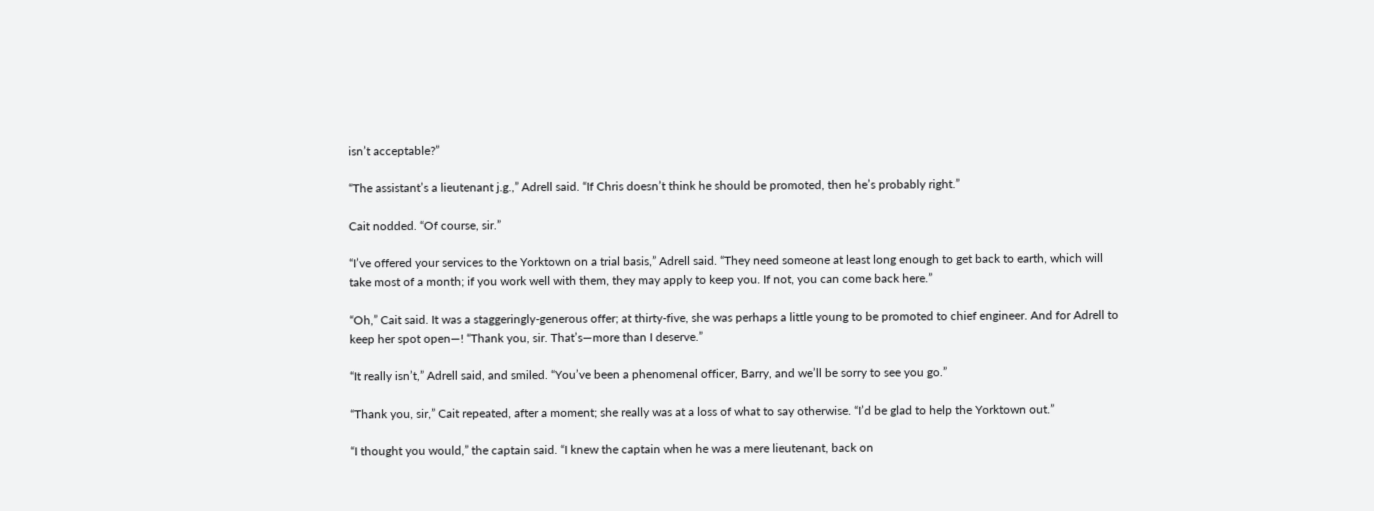isn’t acceptable?”

“The assistant’s a lieutenant j.g.,” Adrell said. “If Chris doesn’t think he should be promoted, then he’s probably right.”

Cait nodded. “Of course, sir.”

“I’ve offered your services to the Yorktown on a trial basis,” Adrell said. “They need someone at least long enough to get back to earth, which will take most of a month; if you work well with them, they may apply to keep you. If not, you can come back here.”

“Oh,” Cait said. It was a staggeringly-generous offer; at thirty-five, she was perhaps a little young to be promoted to chief engineer. And for Adrell to keep her spot open—! “Thank you, sir. That’s—more than I deserve.”

“It really isn’t,” Adrell said, and smiled. “You’ve been a phenomenal officer, Barry, and we’ll be sorry to see you go.”

“Thank you, sir,” Cait repeated, after a moment; she really was at a loss of what to say otherwise. “I’d be glad to help the Yorktown out.”

“I thought you would,” the captain said. “I knew the captain when he was a mere lieutenant, back on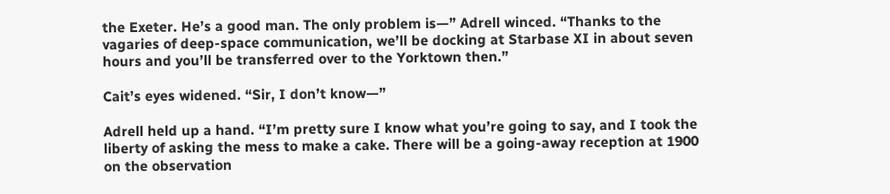the Exeter. He’s a good man. The only problem is—” Adrell winced. “Thanks to the vagaries of deep-space communication, we’ll be docking at Starbase XI in about seven hours and you’ll be transferred over to the Yorktown then.”

Cait’s eyes widened. “Sir, I don’t know—”

Adrell held up a hand. “I’m pretty sure I know what you’re going to say, and I took the liberty of asking the mess to make a cake. There will be a going-away reception at 1900 on the observation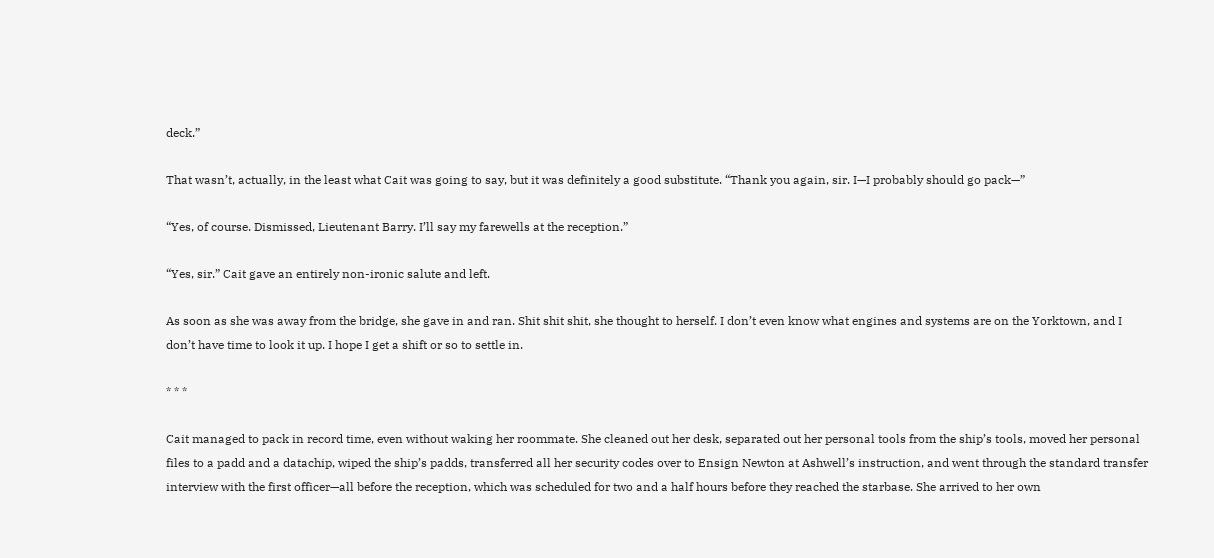deck.”

That wasn’t, actually, in the least what Cait was going to say, but it was definitely a good substitute. “Thank you again, sir. I—I probably should go pack—”

“Yes, of course. Dismissed, Lieutenant Barry. I’ll say my farewells at the reception.”

“Yes, sir.” Cait gave an entirely non-ironic salute and left.

As soon as she was away from the bridge, she gave in and ran. Shit shit shit, she thought to herself. I don’t even know what engines and systems are on the Yorktown, and I don’t have time to look it up. I hope I get a shift or so to settle in.

* * *

Cait managed to pack in record time, even without waking her roommate. She cleaned out her desk, separated out her personal tools from the ship’s tools, moved her personal files to a padd and a datachip, wiped the ship’s padds, transferred all her security codes over to Ensign Newton at Ashwell’s instruction, and went through the standard transfer interview with the first officer—all before the reception, which was scheduled for two and a half hours before they reached the starbase. She arrived to her own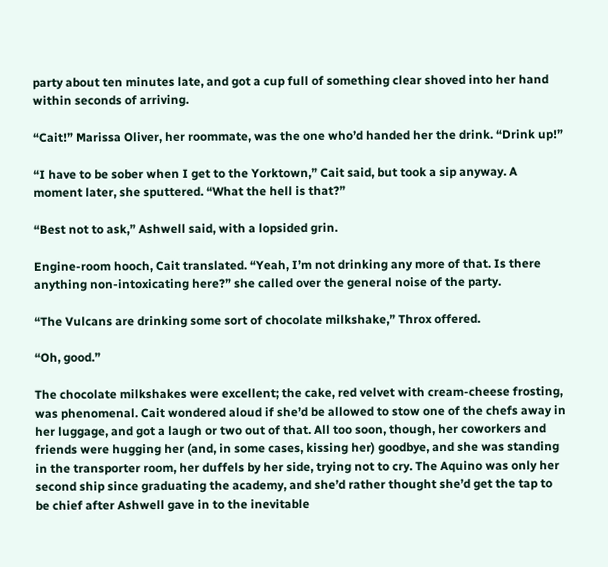party about ten minutes late, and got a cup full of something clear shoved into her hand within seconds of arriving.

“Cait!” Marissa Oliver, her roommate, was the one who’d handed her the drink. “Drink up!”

“I have to be sober when I get to the Yorktown,” Cait said, but took a sip anyway. A moment later, she sputtered. “What the hell is that?”

“Best not to ask,” Ashwell said, with a lopsided grin.

Engine-room hooch, Cait translated. “Yeah, I’m not drinking any more of that. Is there anything non-intoxicating here?” she called over the general noise of the party.

“The Vulcans are drinking some sort of chocolate milkshake,” Throx offered.

“Oh, good.”

The chocolate milkshakes were excellent; the cake, red velvet with cream-cheese frosting, was phenomenal. Cait wondered aloud if she’d be allowed to stow one of the chefs away in her luggage, and got a laugh or two out of that. All too soon, though, her coworkers and friends were hugging her (and, in some cases, kissing her) goodbye, and she was standing in the transporter room, her duffels by her side, trying not to cry. The Aquino was only her second ship since graduating the academy, and she’d rather thought she’d get the tap to be chief after Ashwell gave in to the inevitable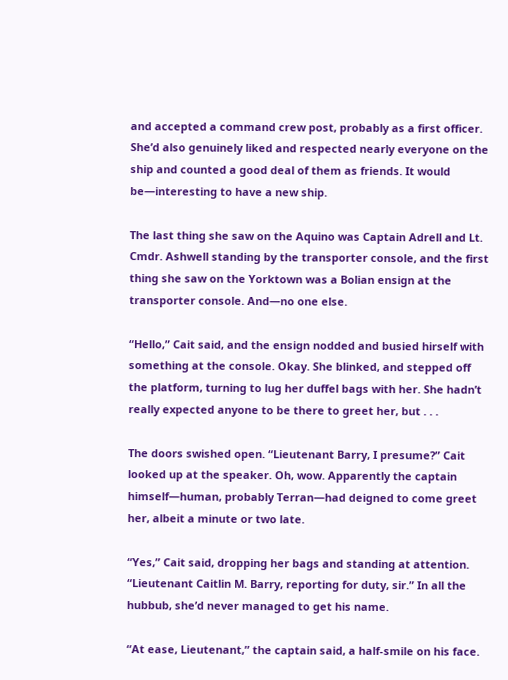and accepted a command crew post, probably as a first officer. She’d also genuinely liked and respected nearly everyone on the ship and counted a good deal of them as friends. It would be—interesting to have a new ship.

The last thing she saw on the Aquino was Captain Adrell and Lt. Cmdr. Ashwell standing by the transporter console, and the first thing she saw on the Yorktown was a Bolian ensign at the transporter console. And—no one else.

“Hello,” Cait said, and the ensign nodded and busied hirself with something at the console. Okay. She blinked, and stepped off the platform, turning to lug her duffel bags with her. She hadn’t really expected anyone to be there to greet her, but . . .

The doors swished open. “Lieutenant Barry, I presume?” Cait looked up at the speaker. Oh, wow. Apparently the captain himself—human, probably Terran—had deigned to come greet her, albeit a minute or two late.

“Yes,” Cait said, dropping her bags and standing at attention. “Lieutenant Caitlin M. Barry, reporting for duty, sir.” In all the hubbub, she’d never managed to get his name.

“At ease, Lieutenant,” the captain said, a half-smile on his face.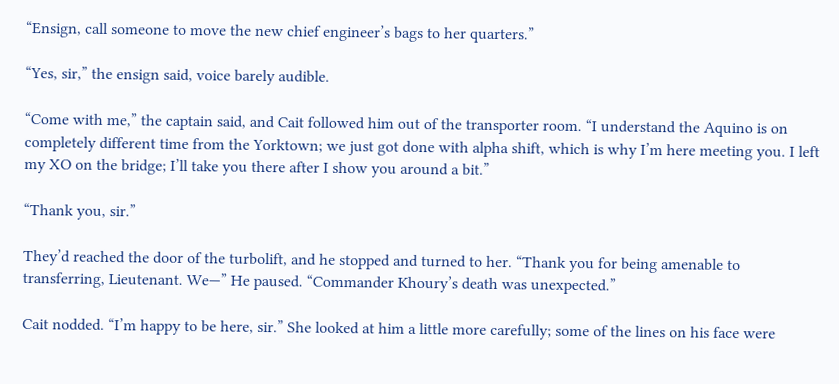“Ensign, call someone to move the new chief engineer’s bags to her quarters.”

“Yes, sir,” the ensign said, voice barely audible.

“Come with me,” the captain said, and Cait followed him out of the transporter room. “I understand the Aquino is on completely different time from the Yorktown; we just got done with alpha shift, which is why I’m here meeting you. I left my XO on the bridge; I’ll take you there after I show you around a bit.”

“Thank you, sir.”

They’d reached the door of the turbolift, and he stopped and turned to her. “Thank you for being amenable to transferring, Lieutenant. We—” He paused. “Commander Khoury’s death was unexpected.”

Cait nodded. “I’m happy to be here, sir.” She looked at him a little more carefully; some of the lines on his face were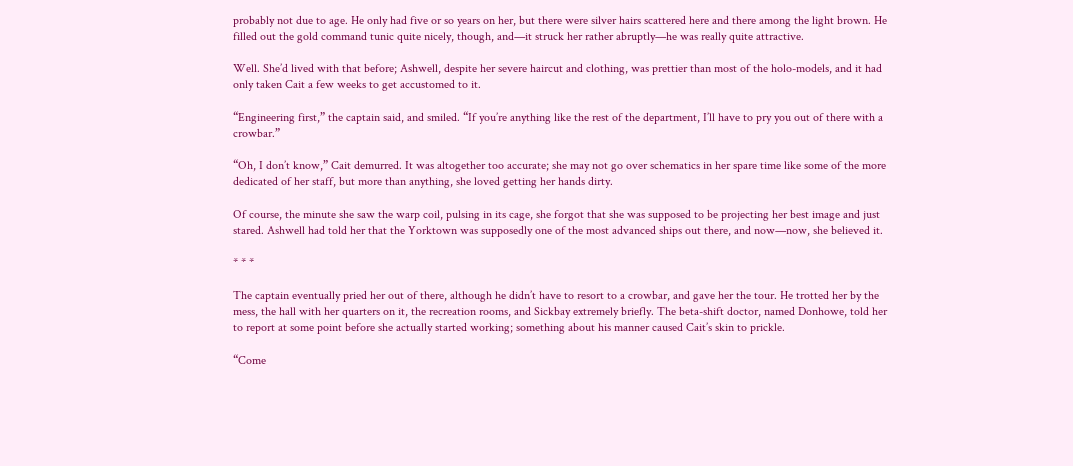probably not due to age. He only had five or so years on her, but there were silver hairs scattered here and there among the light brown. He filled out the gold command tunic quite nicely, though, and—it struck her rather abruptly—he was really quite attractive.

Well. She’d lived with that before; Ashwell, despite her severe haircut and clothing, was prettier than most of the holo-models, and it had only taken Cait a few weeks to get accustomed to it.

“Engineering first,” the captain said, and smiled. “If you’re anything like the rest of the department, I’ll have to pry you out of there with a crowbar.”

“Oh, I don’t know,” Cait demurred. It was altogether too accurate; she may not go over schematics in her spare time like some of the more dedicated of her staff, but more than anything, she loved getting her hands dirty.

Of course, the minute she saw the warp coil, pulsing in its cage, she forgot that she was supposed to be projecting her best image and just stared. Ashwell had told her that the Yorktown was supposedly one of the most advanced ships out there, and now—now, she believed it.

* * *

The captain eventually pried her out of there, although he didn’t have to resort to a crowbar, and gave her the tour. He trotted her by the mess, the hall with her quarters on it, the recreation rooms, and Sickbay extremely briefly. The beta-shift doctor, named Donhowe, told her to report at some point before she actually started working; something about his manner caused Cait’s skin to prickle.

“Come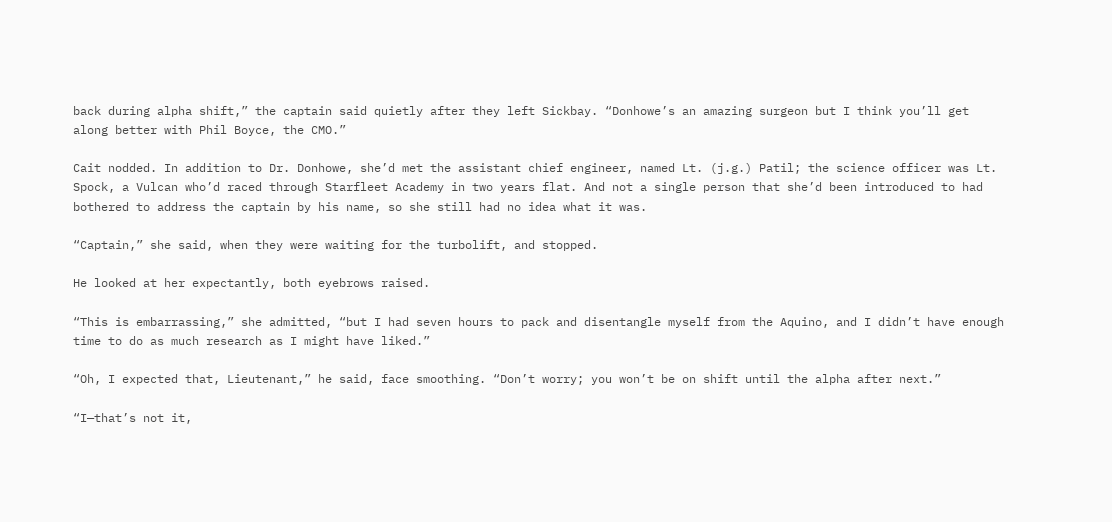back during alpha shift,” the captain said quietly after they left Sickbay. “Donhowe’s an amazing surgeon but I think you’ll get along better with Phil Boyce, the CMO.”

Cait nodded. In addition to Dr. Donhowe, she’d met the assistant chief engineer, named Lt. (j.g.) Patil; the science officer was Lt. Spock, a Vulcan who’d raced through Starfleet Academy in two years flat. And not a single person that she’d been introduced to had bothered to address the captain by his name, so she still had no idea what it was.

“Captain,” she said, when they were waiting for the turbolift, and stopped.

He looked at her expectantly, both eyebrows raised.

“This is embarrassing,” she admitted, “but I had seven hours to pack and disentangle myself from the Aquino, and I didn’t have enough time to do as much research as I might have liked.”

“Oh, I expected that, Lieutenant,” he said, face smoothing. “Don’t worry; you won’t be on shift until the alpha after next.”

“I—that’s not it,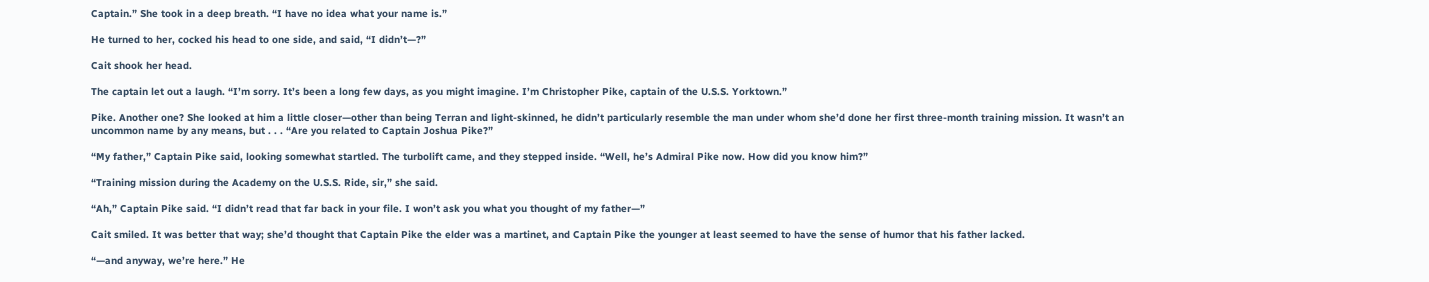Captain.” She took in a deep breath. “I have no idea what your name is.”

He turned to her, cocked his head to one side, and said, “I didn’t—?”

Cait shook her head.

The captain let out a laugh. “I’m sorry. It’s been a long few days, as you might imagine. I’m Christopher Pike, captain of the U.S.S. Yorktown.”

Pike. Another one? She looked at him a little closer—other than being Terran and light-skinned, he didn’t particularly resemble the man under whom she’d done her first three-month training mission. It wasn’t an uncommon name by any means, but . . . “Are you related to Captain Joshua Pike?”

“My father,” Captain Pike said, looking somewhat startled. The turbolift came, and they stepped inside. “Well, he’s Admiral Pike now. How did you know him?”

“Training mission during the Academy on the U.S.S. Ride, sir,” she said.

“Ah,” Captain Pike said. “I didn’t read that far back in your file. I won’t ask you what you thought of my father—”

Cait smiled. It was better that way; she’d thought that Captain Pike the elder was a martinet, and Captain Pike the younger at least seemed to have the sense of humor that his father lacked.

“—and anyway, we’re here.” He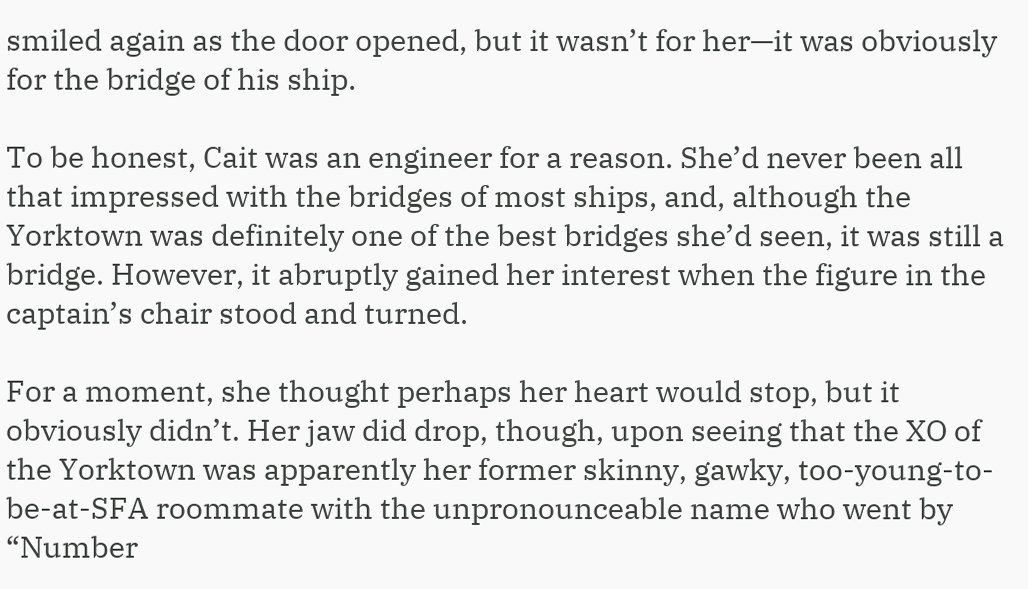smiled again as the door opened, but it wasn’t for her—it was obviously for the bridge of his ship.

To be honest, Cait was an engineer for a reason. She’d never been all that impressed with the bridges of most ships, and, although the Yorktown was definitely one of the best bridges she’d seen, it was still a bridge. However, it abruptly gained her interest when the figure in the captain’s chair stood and turned.

For a moment, she thought perhaps her heart would stop, but it obviously didn’t. Her jaw did drop, though, upon seeing that the XO of the Yorktown was apparently her former skinny, gawky, too-young-to-be-at-SFA roommate with the unpronounceable name who went by “Number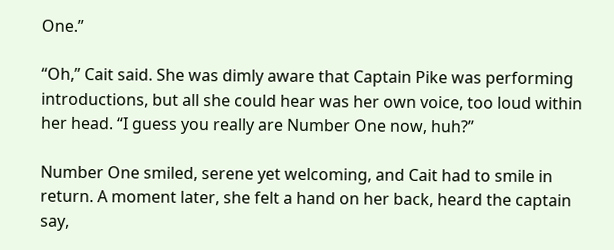One.”

“Oh,” Cait said. She was dimly aware that Captain Pike was performing introductions, but all she could hear was her own voice, too loud within her head. “I guess you really are Number One now, huh?”

Number One smiled, serene yet welcoming, and Cait had to smile in return. A moment later, she felt a hand on her back, heard the captain say,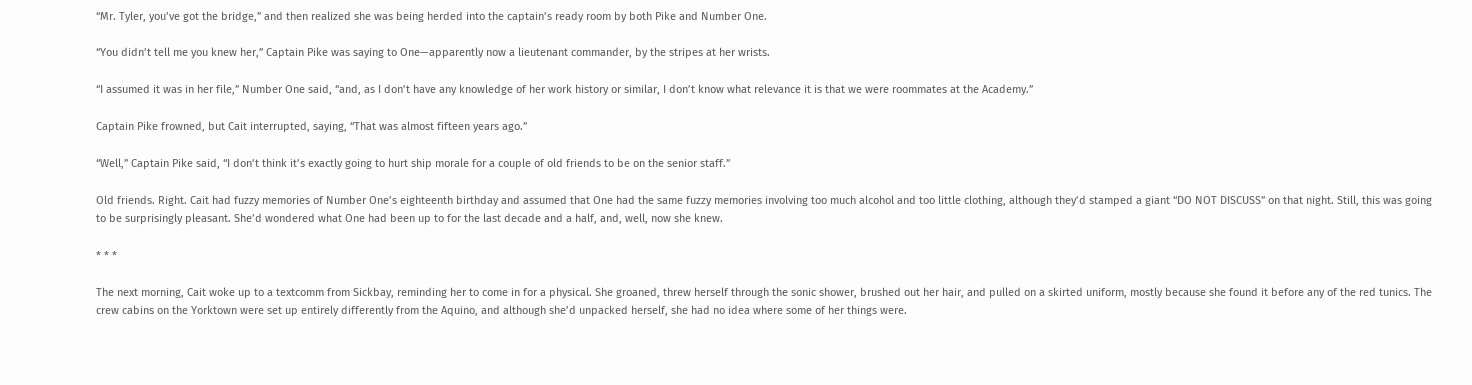“Mr. Tyler, you’ve got the bridge,” and then realized she was being herded into the captain’s ready room by both Pike and Number One.

“You didn’t tell me you knew her,” Captain Pike was saying to One—apparently now a lieutenant commander, by the stripes at her wrists.

“I assumed it was in her file,” Number One said, “and, as I don’t have any knowledge of her work history or similar, I don’t know what relevance it is that we were roommates at the Academy.”

Captain Pike frowned, but Cait interrupted, saying, “That was almost fifteen years ago.”

“Well,” Captain Pike said, “I don’t think it’s exactly going to hurt ship morale for a couple of old friends to be on the senior staff.”

Old friends. Right. Cait had fuzzy memories of Number One’s eighteenth birthday and assumed that One had the same fuzzy memories involving too much alcohol and too little clothing, although they’d stamped a giant “DO NOT DISCUSS” on that night. Still, this was going to be surprisingly pleasant. She’d wondered what One had been up to for the last decade and a half, and, well, now she knew.

* * *

The next morning, Cait woke up to a textcomm from Sickbay, reminding her to come in for a physical. She groaned, threw herself through the sonic shower, brushed out her hair, and pulled on a skirted uniform, mostly because she found it before any of the red tunics. The crew cabins on the Yorktown were set up entirely differently from the Aquino, and although she’d unpacked herself, she had no idea where some of her things were.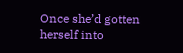Once she’d gotten herself into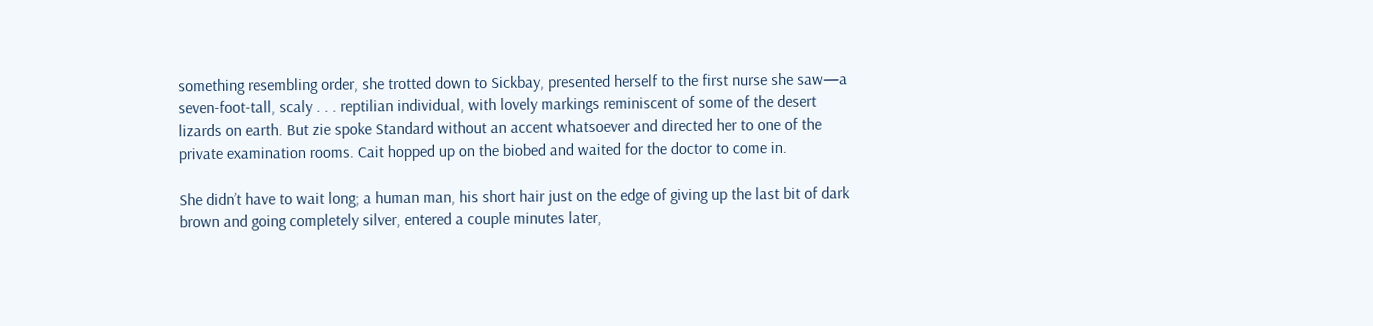something resembling order, she trotted down to Sickbay, presented herself to the first nurse she saw—a seven-foot-tall, scaly . . . reptilian individual, with lovely markings reminiscent of some of the desert lizards on earth. But zie spoke Standard without an accent whatsoever and directed her to one of the private examination rooms. Cait hopped up on the biobed and waited for the doctor to come in.

She didn’t have to wait long; a human man, his short hair just on the edge of giving up the last bit of dark brown and going completely silver, entered a couple minutes later,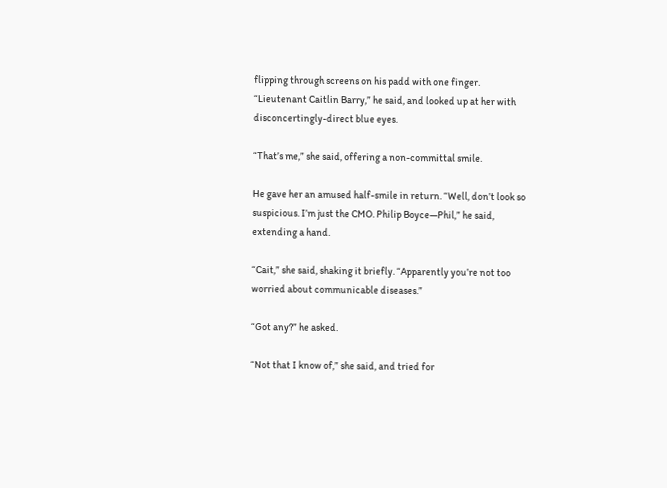flipping through screens on his padd with one finger. “Lieutenant Caitlin Barry,” he said, and looked up at her with disconcertingly-direct blue eyes.

“That’s me,” she said, offering a non-committal smile.

He gave her an amused half-smile in return. “Well, don’t look so suspicious. I’m just the CMO. Philip Boyce—Phil,” he said, extending a hand.

“Cait,” she said, shaking it briefly. “Apparently you’re not too worried about communicable diseases.”

“Got any?” he asked.

“Not that I know of,” she said, and tried for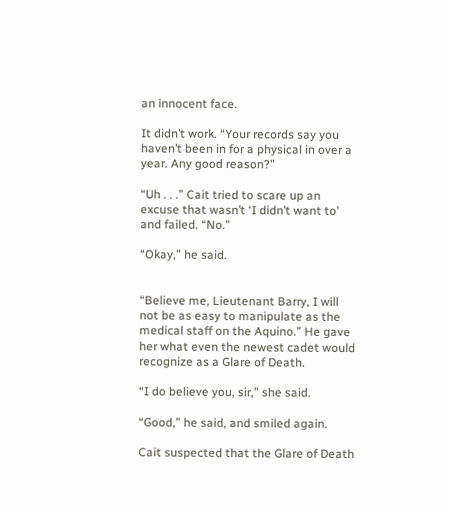an innocent face.

It didn’t work. “Your records say you haven’t been in for a physical in over a year. Any good reason?”

“Uh . . .” Cait tried to scare up an excuse that wasn’t ‘I didn’t want to’ and failed. “No.”

“Okay,” he said.


“Believe me, Lieutenant Barry, I will not be as easy to manipulate as the medical staff on the Aquino.” He gave her what even the newest cadet would recognize as a Glare of Death.

“I do believe you, sir,” she said.

“Good,” he said, and smiled again.

Cait suspected that the Glare of Death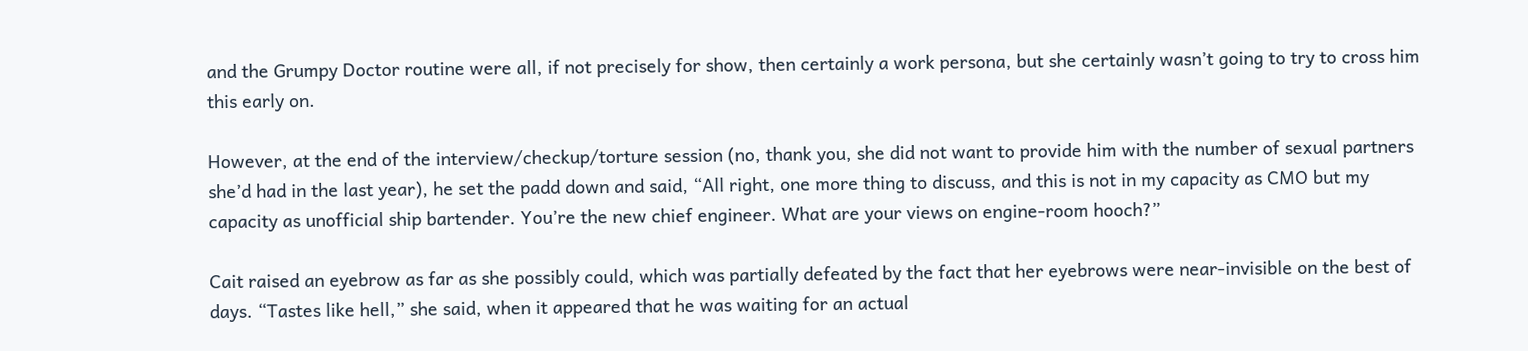and the Grumpy Doctor routine were all, if not precisely for show, then certainly a work persona, but she certainly wasn’t going to try to cross him this early on.

However, at the end of the interview/checkup/torture session (no, thank you, she did not want to provide him with the number of sexual partners she’d had in the last year), he set the padd down and said, “All right, one more thing to discuss, and this is not in my capacity as CMO but my capacity as unofficial ship bartender. You’re the new chief engineer. What are your views on engine-room hooch?”

Cait raised an eyebrow as far as she possibly could, which was partially defeated by the fact that her eyebrows were near-invisible on the best of days. “Tastes like hell,” she said, when it appeared that he was waiting for an actual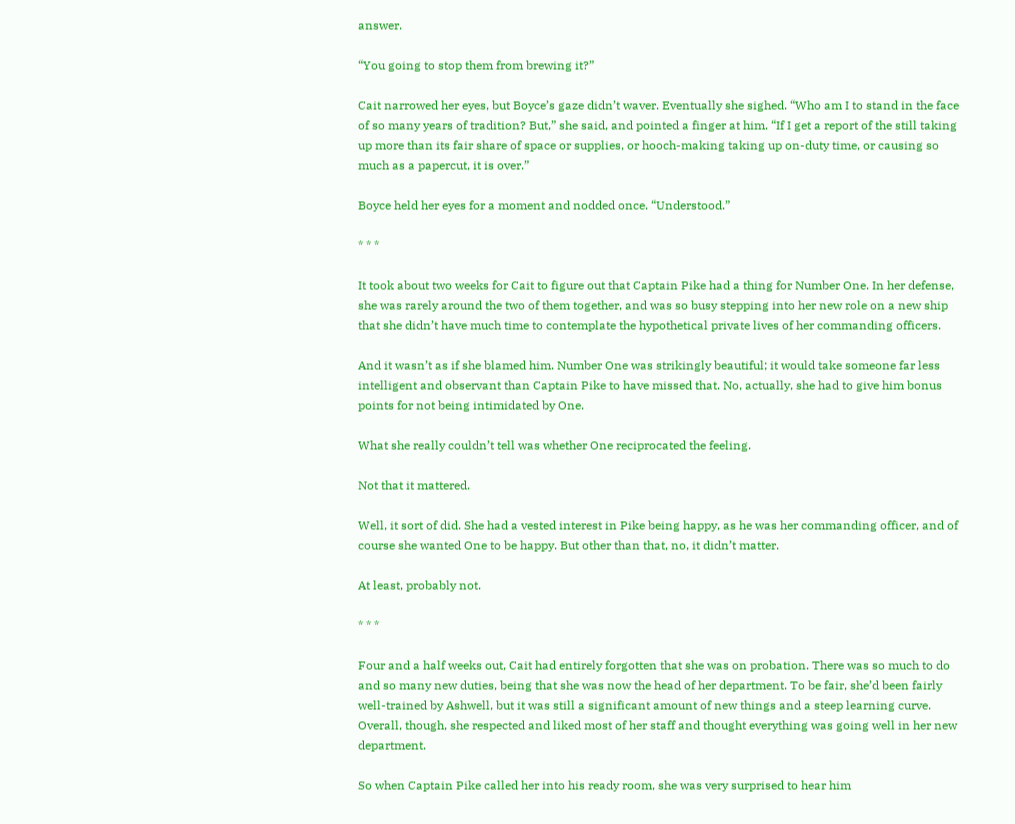answer.

“You going to stop them from brewing it?”

Cait narrowed her eyes, but Boyce’s gaze didn’t waver. Eventually she sighed. “Who am I to stand in the face of so many years of tradition? But,” she said, and pointed a finger at him. “If I get a report of the still taking up more than its fair share of space or supplies, or hooch-making taking up on-duty time, or causing so much as a papercut, it is over.”

Boyce held her eyes for a moment and nodded once. “Understood.”

* * *

It took about two weeks for Cait to figure out that Captain Pike had a thing for Number One. In her defense, she was rarely around the two of them together, and was so busy stepping into her new role on a new ship that she didn’t have much time to contemplate the hypothetical private lives of her commanding officers.

And it wasn’t as if she blamed him. Number One was strikingly beautiful; it would take someone far less intelligent and observant than Captain Pike to have missed that. No, actually, she had to give him bonus points for not being intimidated by One.

What she really couldn’t tell was whether One reciprocated the feeling.

Not that it mattered.

Well, it sort of did. She had a vested interest in Pike being happy, as he was her commanding officer, and of course she wanted One to be happy. But other than that, no, it didn’t matter.

At least, probably not.

* * *

Four and a half weeks out, Cait had entirely forgotten that she was on probation. There was so much to do and so many new duties, being that she was now the head of her department. To be fair, she’d been fairly well-trained by Ashwell, but it was still a significant amount of new things and a steep learning curve. Overall, though, she respected and liked most of her staff and thought everything was going well in her new department.

So when Captain Pike called her into his ready room, she was very surprised to hear him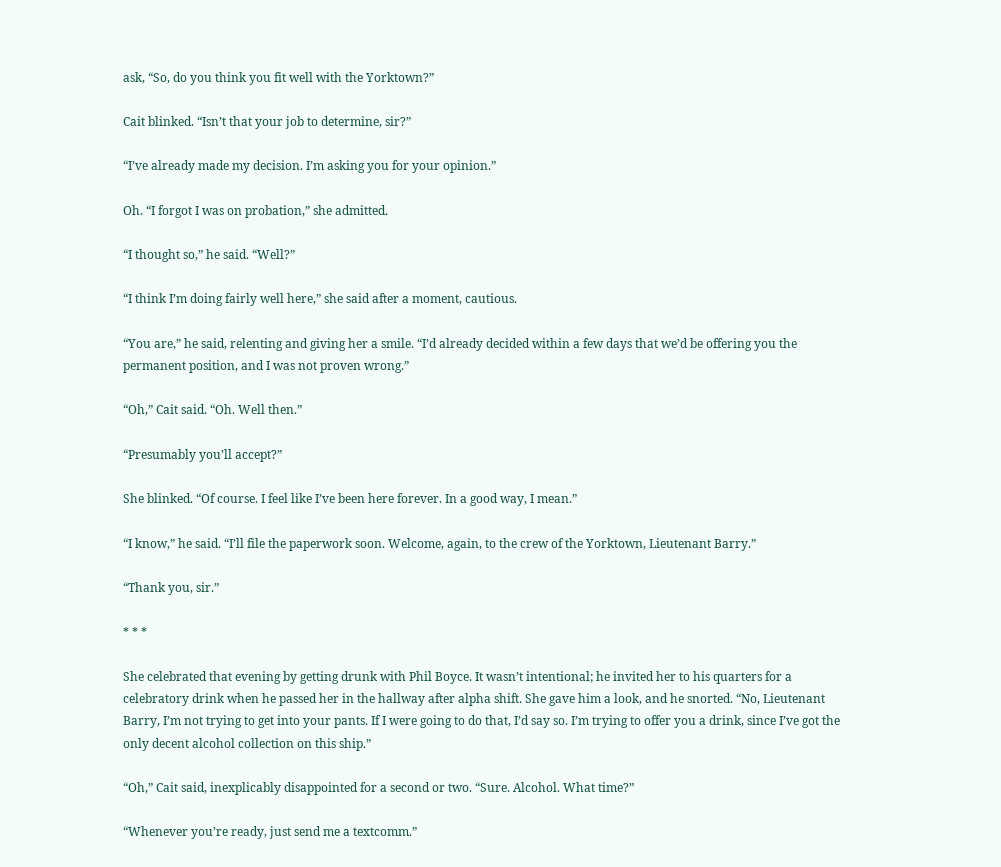ask, “So, do you think you fit well with the Yorktown?”

Cait blinked. “Isn’t that your job to determine, sir?”

“I’ve already made my decision. I’m asking you for your opinion.”

Oh. “I forgot I was on probation,” she admitted.

“I thought so,” he said. “Well?”

“I think I’m doing fairly well here,” she said after a moment, cautious.

“You are,” he said, relenting and giving her a smile. “I’d already decided within a few days that we’d be offering you the permanent position, and I was not proven wrong.”

“Oh,” Cait said. “Oh. Well then.”

“Presumably you’ll accept?”

She blinked. “Of course. I feel like I’ve been here forever. In a good way, I mean.”

“I know,” he said. “I’ll file the paperwork soon. Welcome, again, to the crew of the Yorktown, Lieutenant Barry.”

“Thank you, sir.”

* * *

She celebrated that evening by getting drunk with Phil Boyce. It wasn’t intentional; he invited her to his quarters for a celebratory drink when he passed her in the hallway after alpha shift. She gave him a look, and he snorted. “No, Lieutenant Barry, I’m not trying to get into your pants. If I were going to do that, I’d say so. I’m trying to offer you a drink, since I’ve got the only decent alcohol collection on this ship.”

“Oh,” Cait said, inexplicably disappointed for a second or two. “Sure. Alcohol. What time?”

“Whenever you’re ready, just send me a textcomm.”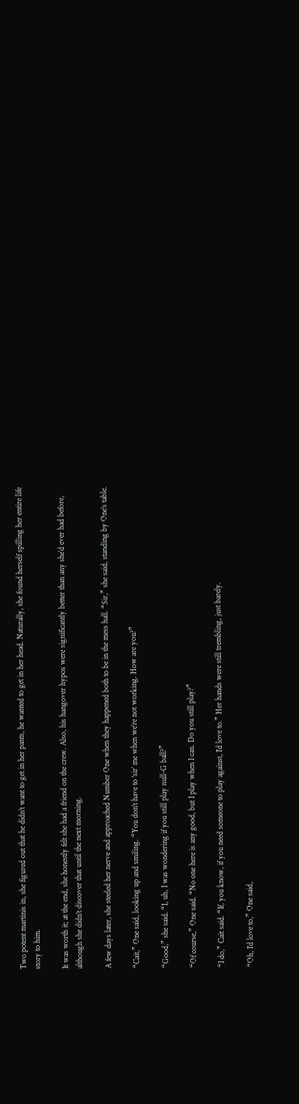Two potent martinis in, she figured out that he didn’t want to get in her pants, he wanted to get in her head. Naturally, she found herself spilling her entire life story to him.

It was worth it; at the end, she honestly felt she had a friend on the crew. Also, his hangover hypos were significantly better than any she’d ever had before, although she didn’t discover that until the next morning.

A few days later, she steeled her nerve and approached Number One when they happened both to be in the mess hall. “Sir,” she said, standing by One’s table.

“Cait,” One said, looking up and smiling. “You don’t have to ‘sir’ me when we’re not working. How are you?”

“Good,” she said. “I, uh, I was wondering if you still play null-G ball?”

“Of course,” One said. “No one here is any good, but I play when I can. Do you still play?”

“I do,” Cait said. “If, you know, if you need someone to play against, I’d love to.” Her hands were still trembling, just barely.

“Oh, I’d love to,” One said,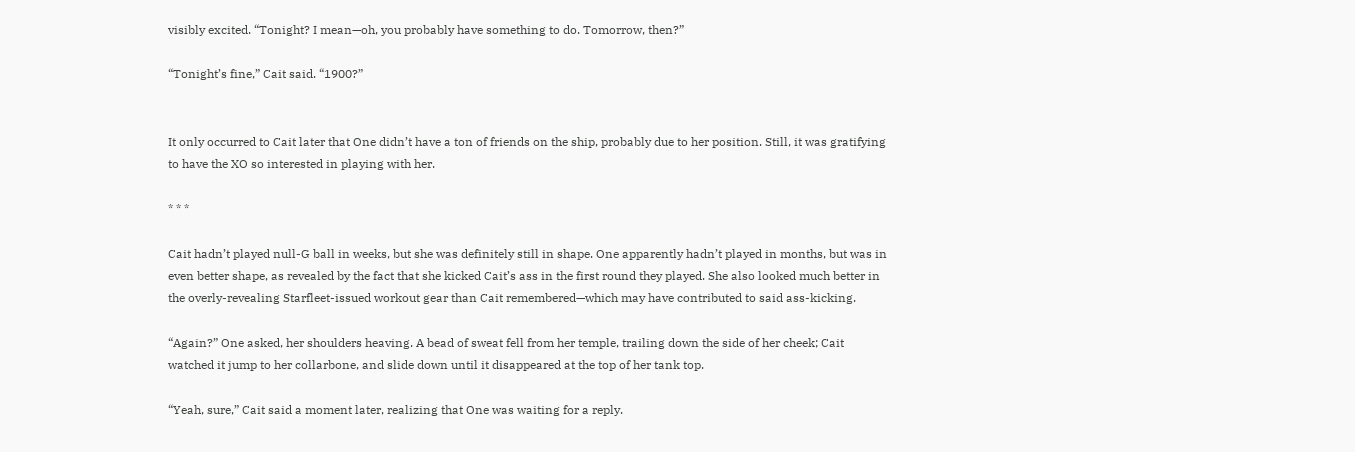visibly excited. “Tonight? I mean—oh, you probably have something to do. Tomorrow, then?”

“Tonight’s fine,” Cait said. “1900?”


It only occurred to Cait later that One didn’t have a ton of friends on the ship, probably due to her position. Still, it was gratifying to have the XO so interested in playing with her.

* * *

Cait hadn’t played null-G ball in weeks, but she was definitely still in shape. One apparently hadn’t played in months, but was in even better shape, as revealed by the fact that she kicked Cait’s ass in the first round they played. She also looked much better in the overly-revealing Starfleet-issued workout gear than Cait remembered—which may have contributed to said ass-kicking.

“Again?” One asked, her shoulders heaving. A bead of sweat fell from her temple, trailing down the side of her cheek; Cait watched it jump to her collarbone, and slide down until it disappeared at the top of her tank top.

“Yeah, sure,” Cait said a moment later, realizing that One was waiting for a reply.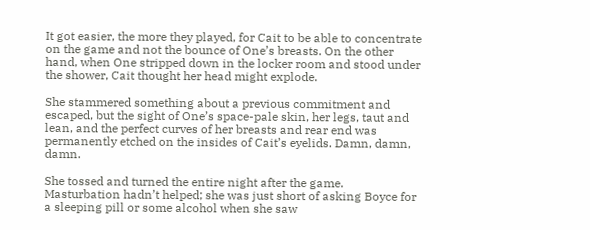It got easier, the more they played, for Cait to be able to concentrate on the game and not the bounce of One’s breasts. On the other hand, when One stripped down in the locker room and stood under the shower, Cait thought her head might explode.

She stammered something about a previous commitment and escaped, but the sight of One’s space-pale skin, her legs, taut and lean, and the perfect curves of her breasts and rear end was permanently etched on the insides of Cait’s eyelids. Damn, damn, damn.

She tossed and turned the entire night after the game. Masturbation hadn’t helped; she was just short of asking Boyce for a sleeping pill or some alcohol when she saw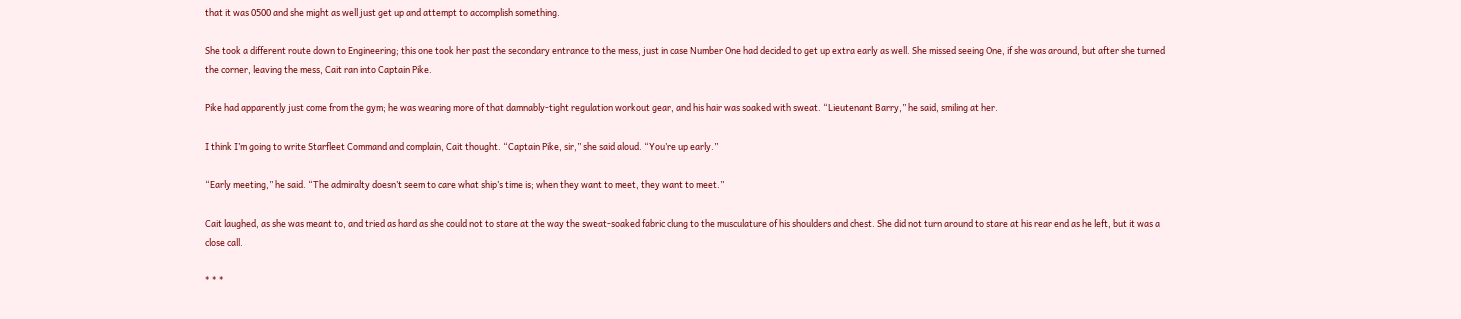that it was 0500 and she might as well just get up and attempt to accomplish something.

She took a different route down to Engineering; this one took her past the secondary entrance to the mess, just in case Number One had decided to get up extra early as well. She missed seeing One, if she was around, but after she turned the corner, leaving the mess, Cait ran into Captain Pike.

Pike had apparently just come from the gym; he was wearing more of that damnably-tight regulation workout gear, and his hair was soaked with sweat. “Lieutenant Barry,” he said, smiling at her.

I think I’m going to write Starfleet Command and complain, Cait thought. “Captain Pike, sir,” she said aloud. “You’re up early.”

“Early meeting,” he said. “The admiralty doesn’t seem to care what ship’s time is; when they want to meet, they want to meet.”

Cait laughed, as she was meant to, and tried as hard as she could not to stare at the way the sweat-soaked fabric clung to the musculature of his shoulders and chest. She did not turn around to stare at his rear end as he left, but it was a close call.

* * *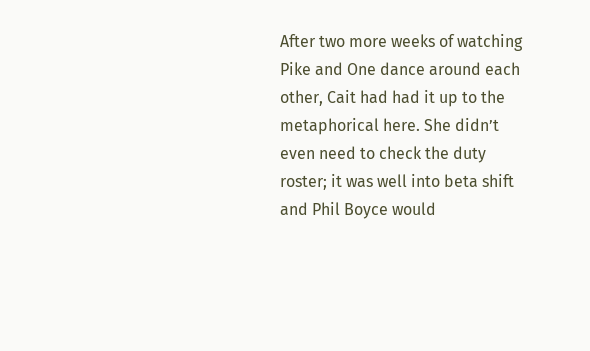After two more weeks of watching Pike and One dance around each other, Cait had had it up to the metaphorical here. She didn’t even need to check the duty roster; it was well into beta shift and Phil Boyce would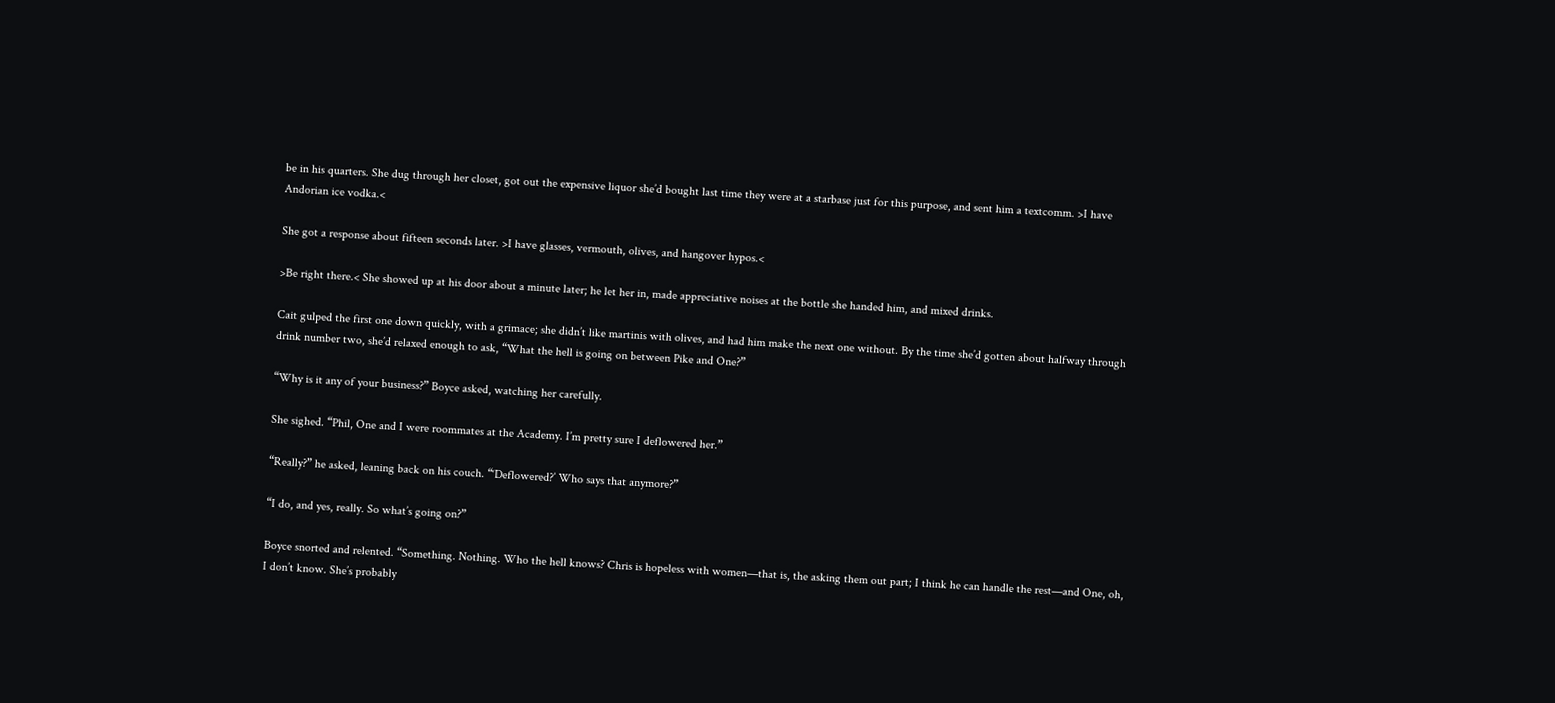be in his quarters. She dug through her closet, got out the expensive liquor she’d bought last time they were at a starbase just for this purpose, and sent him a textcomm. >I have Andorian ice vodka.<

She got a response about fifteen seconds later. >I have glasses, vermouth, olives, and hangover hypos.<

>Be right there.< She showed up at his door about a minute later; he let her in, made appreciative noises at the bottle she handed him, and mixed drinks.

Cait gulped the first one down quickly, with a grimace; she didn’t like martinis with olives, and had him make the next one without. By the time she’d gotten about halfway through drink number two, she’d relaxed enough to ask, “What the hell is going on between Pike and One?”

“Why is it any of your business?” Boyce asked, watching her carefully.

She sighed. “Phil, One and I were roommates at the Academy. I’m pretty sure I deflowered her.”

“Really?” he asked, leaning back on his couch. “‘Deflowered?’ Who says that anymore?”

“I do, and yes, really. So what’s going on?”

Boyce snorted and relented. “Something. Nothing. Who the hell knows? Chris is hopeless with women—that is, the asking them out part; I think he can handle the rest—and One, oh, I don’t know. She’s probably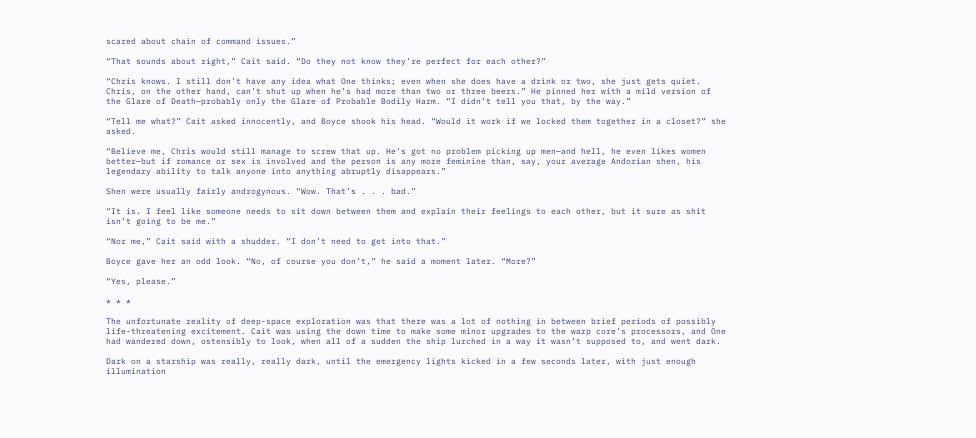scared about chain of command issues.”

“That sounds about right,” Cait said. “Do they not know they’re perfect for each other?”

“Chris knows. I still don’t have any idea what One thinks; even when she does have a drink or two, she just gets quiet. Chris, on the other hand, can’t shut up when he’s had more than two or three beers.” He pinned her with a mild version of the Glare of Death—probably only the Glare of Probable Bodily Harm. “I didn’t tell you that, by the way.”

“Tell me what?” Cait asked innocently, and Boyce shook his head. “Would it work if we locked them together in a closet?” she asked.

“Believe me, Chris would still manage to screw that up. He’s got no problem picking up men—and hell, he even likes women better—but if romance or sex is involved and the person is any more feminine than, say, your average Andorian shen, his legendary ability to talk anyone into anything abruptly disappears.”

Shen were usually fairly androgynous. “Wow. That’s . . . bad.”

“It is. I feel like someone needs to sit down between them and explain their feelings to each other, but it sure as shit isn’t going to be me.”

“Nor me,” Cait said with a shudder. “I don’t need to get into that.”

Boyce gave her an odd look. “No, of course you don’t,” he said a moment later. “More?”

“Yes, please.”

* * *

The unfortunate reality of deep-space exploration was that there was a lot of nothing in between brief periods of possibly life-threatening excitement. Cait was using the down time to make some minor upgrades to the warp core’s processors, and One had wandered down, ostensibly to look, when all of a sudden the ship lurched in a way it wasn’t supposed to, and went dark.

Dark on a starship was really, really dark, until the emergency lights kicked in a few seconds later, with just enough illumination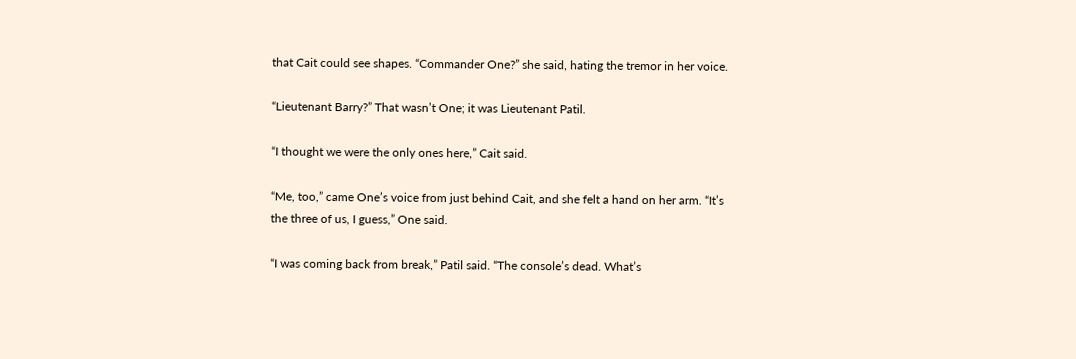that Cait could see shapes. “Commander One?” she said, hating the tremor in her voice.

“Lieutenant Barry?” That wasn’t One; it was Lieutenant Patil.

“I thought we were the only ones here,” Cait said.

“Me, too,” came One’s voice from just behind Cait, and she felt a hand on her arm. “It’s the three of us, I guess,” One said.

“I was coming back from break,” Patil said. “The console’s dead. What’s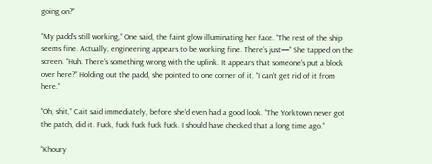going on?”

“My padd’s still working,” One said, the faint glow illuminating her face. “The rest of the ship seems fine. Actually, engineering appears to be working fine. There’s just—” She tapped on the screen. “Huh. There’s something wrong with the uplink. It appears that someone’s put a block over here?” Holding out the padd, she pointed to one corner of it. “I can’t get rid of it from here.”

“Oh, shit,” Cait said immediately, before she’d even had a good look. “The Yorktown never got the patch, did it. Fuck, fuck fuck fuck fuck. I should have checked that a long time ago.”

“Khoury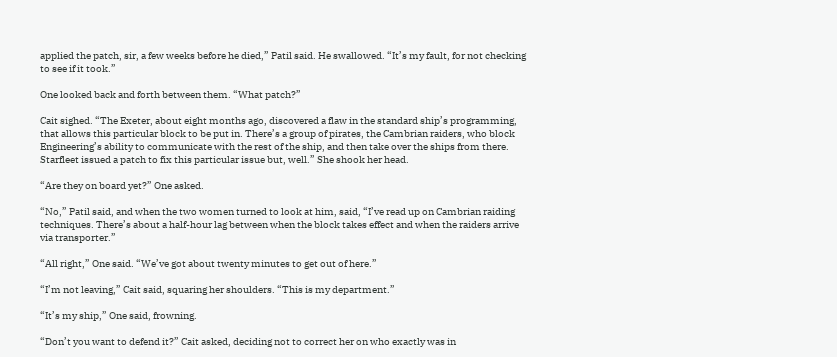applied the patch, sir, a few weeks before he died,” Patil said. He swallowed. “It’s my fault, for not checking to see if it took.”

One looked back and forth between them. “What patch?”

Cait sighed. “The Exeter, about eight months ago, discovered a flaw in the standard ship’s programming, that allows this particular block to be put in. There’s a group of pirates, the Cambrian raiders, who block Engineering’s ability to communicate with the rest of the ship, and then take over the ships from there. Starfleet issued a patch to fix this particular issue but, well.” She shook her head.

“Are they on board yet?” One asked.

“No,” Patil said, and when the two women turned to look at him, said, “I’ve read up on Cambrian raiding techniques. There’s about a half-hour lag between when the block takes effect and when the raiders arrive via transporter.”

“All right,” One said. “We’ve got about twenty minutes to get out of here.”

“I’m not leaving,” Cait said, squaring her shoulders. “This is my department.”

“It’s my ship,” One said, frowning.

“Don’t you want to defend it?” Cait asked, deciding not to correct her on who exactly was in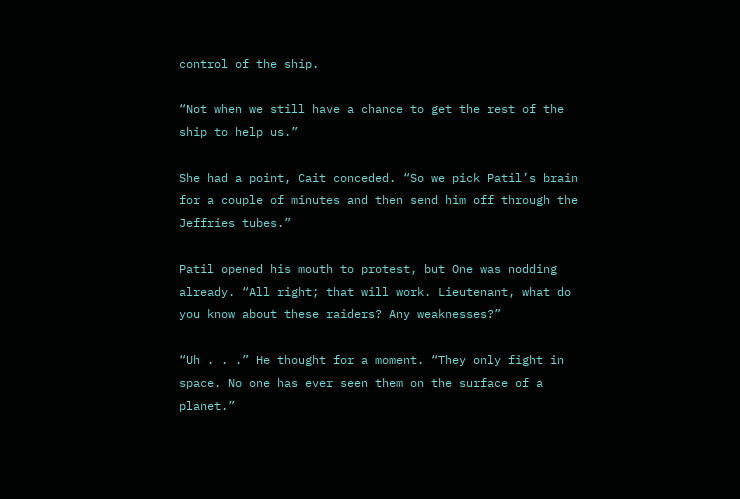control of the ship.

“Not when we still have a chance to get the rest of the ship to help us.”

She had a point, Cait conceded. “So we pick Patil’s brain for a couple of minutes and then send him off through the Jeffries tubes.”

Patil opened his mouth to protest, but One was nodding already. “All right; that will work. Lieutenant, what do you know about these raiders? Any weaknesses?”

“Uh . . .” He thought for a moment. “They only fight in space. No one has ever seen them on the surface of a planet.”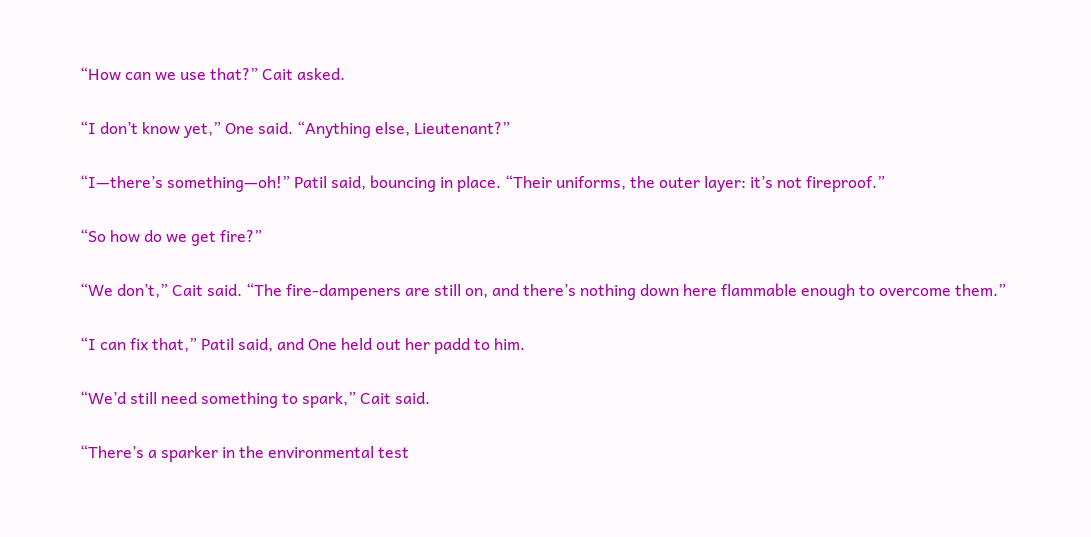“How can we use that?” Cait asked.

“I don’t know yet,” One said. “Anything else, Lieutenant?”

“I—there’s something—oh!” Patil said, bouncing in place. “Their uniforms, the outer layer: it’s not fireproof.”

“So how do we get fire?”

“We don’t,” Cait said. “The fire-dampeners are still on, and there’s nothing down here flammable enough to overcome them.”

“I can fix that,” Patil said, and One held out her padd to him.

“We’d still need something to spark,” Cait said.

“There’s a sparker in the environmental test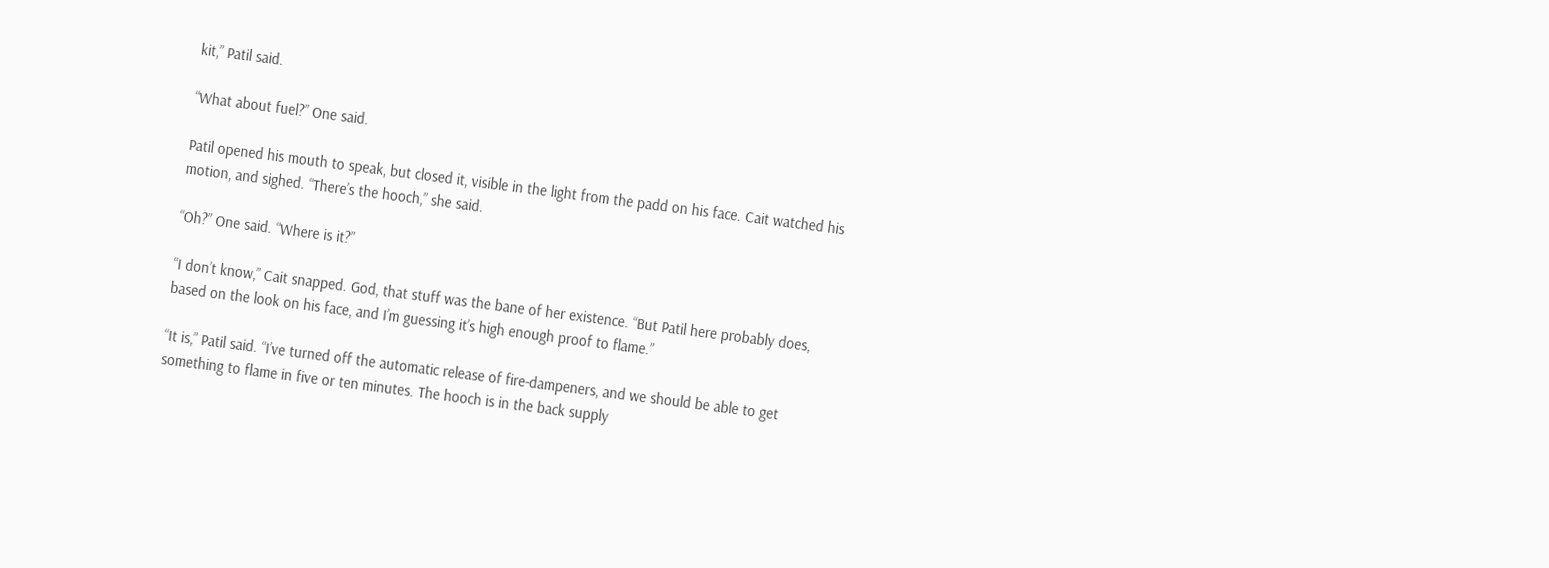kit,” Patil said.

“What about fuel?” One said.

Patil opened his mouth to speak, but closed it, visible in the light from the padd on his face. Cait watched his motion, and sighed. “There’s the hooch,” she said.

“Oh?” One said. “Where is it?”

“I don’t know,” Cait snapped. God, that stuff was the bane of her existence. “But Patil here probably does, based on the look on his face, and I’m guessing it’s high enough proof to flame.”

“It is,” Patil said. “I’ve turned off the automatic release of fire-dampeners, and we should be able to get something to flame in five or ten minutes. The hooch is in the back supply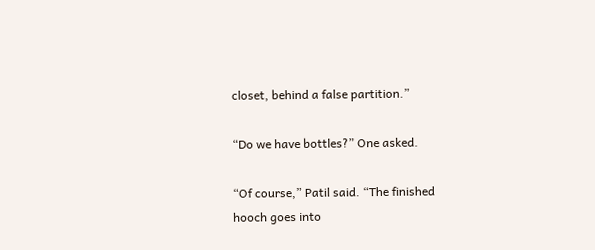closet, behind a false partition.”

“Do we have bottles?” One asked.

“Of course,” Patil said. “The finished hooch goes into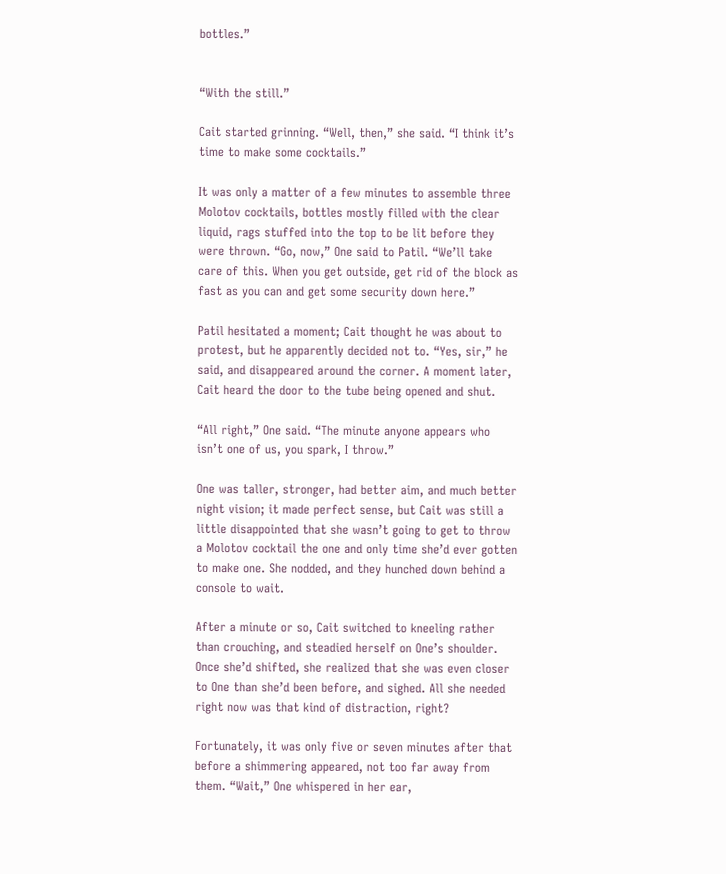bottles.”


“With the still.”

Cait started grinning. “Well, then,” she said. “I think it’s time to make some cocktails.”

It was only a matter of a few minutes to assemble three Molotov cocktails, bottles mostly filled with the clear liquid, rags stuffed into the top to be lit before they were thrown. “Go, now,” One said to Patil. “We’ll take care of this. When you get outside, get rid of the block as fast as you can and get some security down here.”

Patil hesitated a moment; Cait thought he was about to protest, but he apparently decided not to. “Yes, sir,” he said, and disappeared around the corner. A moment later, Cait heard the door to the tube being opened and shut.

“All right,” One said. “The minute anyone appears who isn’t one of us, you spark, I throw.”

One was taller, stronger, had better aim, and much better night vision; it made perfect sense, but Cait was still a little disappointed that she wasn’t going to get to throw a Molotov cocktail the one and only time she’d ever gotten to make one. She nodded, and they hunched down behind a console to wait.

After a minute or so, Cait switched to kneeling rather than crouching, and steadied herself on One’s shoulder. Once she’d shifted, she realized that she was even closer to One than she’d been before, and sighed. All she needed right now was that kind of distraction, right?

Fortunately, it was only five or seven minutes after that before a shimmering appeared, not too far away from them. “Wait,” One whispered in her ear,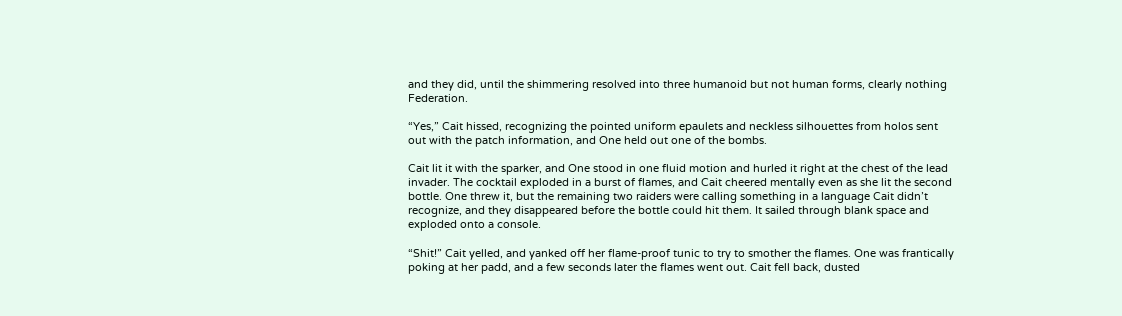and they did, until the shimmering resolved into three humanoid but not human forms, clearly nothing Federation.

“Yes,” Cait hissed, recognizing the pointed uniform epaulets and neckless silhouettes from holos sent out with the patch information, and One held out one of the bombs.

Cait lit it with the sparker, and One stood in one fluid motion and hurled it right at the chest of the lead invader. The cocktail exploded in a burst of flames, and Cait cheered mentally even as she lit the second bottle. One threw it, but the remaining two raiders were calling something in a language Cait didn’t recognize, and they disappeared before the bottle could hit them. It sailed through blank space and exploded onto a console.

“Shit!” Cait yelled, and yanked off her flame-proof tunic to try to smother the flames. One was frantically poking at her padd, and a few seconds later the flames went out. Cait fell back, dusted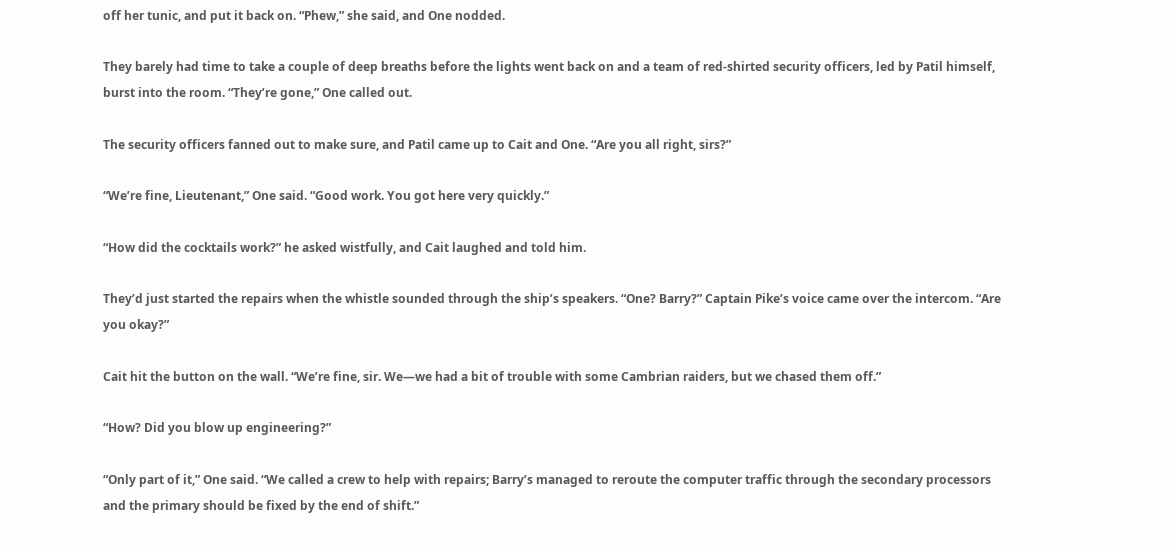off her tunic, and put it back on. “Phew,” she said, and One nodded.

They barely had time to take a couple of deep breaths before the lights went back on and a team of red-shirted security officers, led by Patil himself, burst into the room. “They’re gone,” One called out.

The security officers fanned out to make sure, and Patil came up to Cait and One. “Are you all right, sirs?”

“We’re fine, Lieutenant,” One said. “Good work. You got here very quickly.”

“How did the cocktails work?” he asked wistfully, and Cait laughed and told him.

They’d just started the repairs when the whistle sounded through the ship’s speakers. “One? Barry?” Captain Pike’s voice came over the intercom. “Are you okay?”

Cait hit the button on the wall. “We’re fine, sir. We—we had a bit of trouble with some Cambrian raiders, but we chased them off.”

“How? Did you blow up engineering?”

“Only part of it,” One said. “We called a crew to help with repairs; Barry’s managed to reroute the computer traffic through the secondary processors and the primary should be fixed by the end of shift.”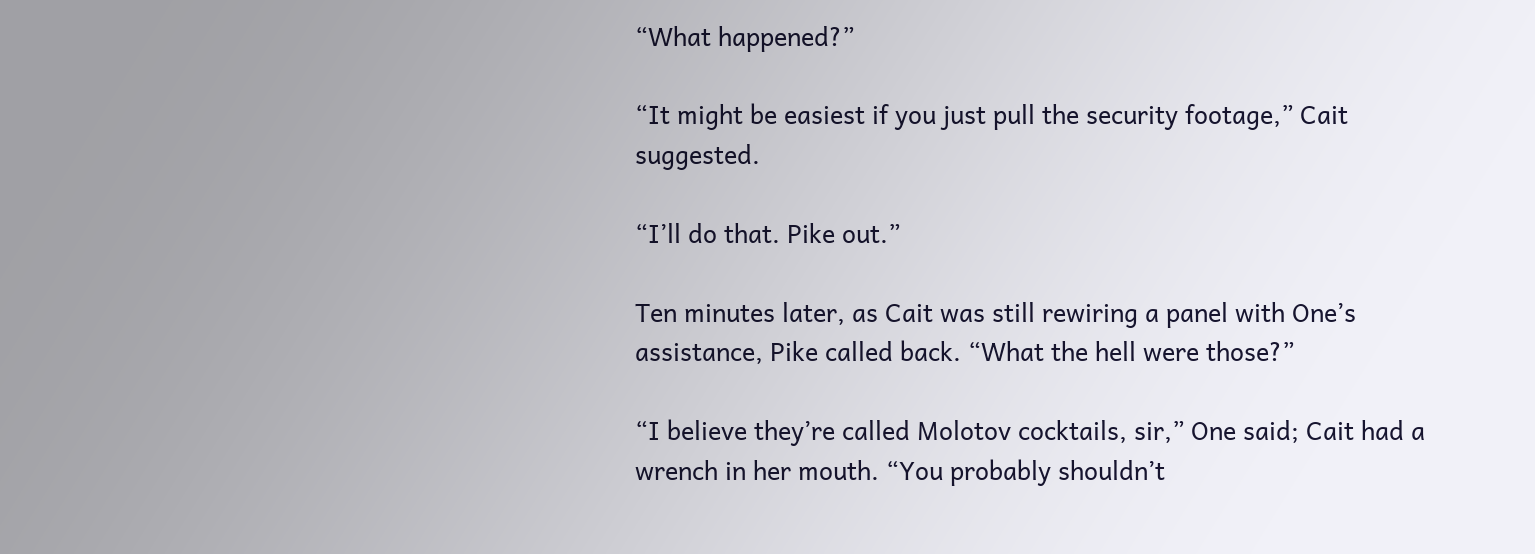“What happened?”

“It might be easiest if you just pull the security footage,” Cait suggested.

“I’ll do that. Pike out.”

Ten minutes later, as Cait was still rewiring a panel with One’s assistance, Pike called back. “What the hell were those?”

“I believe they’re called Molotov cocktails, sir,” One said; Cait had a wrench in her mouth. “You probably shouldn’t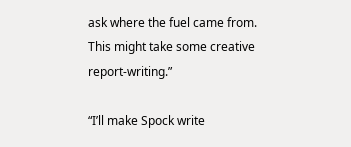ask where the fuel came from. This might take some creative report-writing.”

“I’ll make Spock write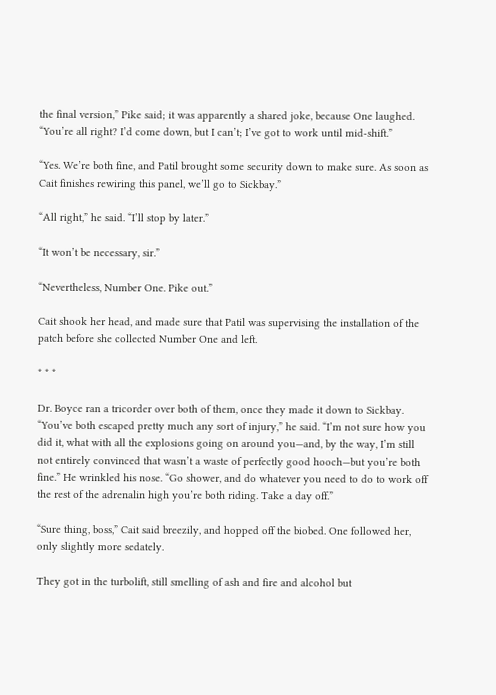the final version,” Pike said; it was apparently a shared joke, because One laughed. “You’re all right? I’d come down, but I can’t; I’ve got to work until mid-shift.”

“Yes. We’re both fine, and Patil brought some security down to make sure. As soon as Cait finishes rewiring this panel, we’ll go to Sickbay.”

“All right,” he said. “I’ll stop by later.”

“It won’t be necessary, sir.”

“Nevertheless, Number One. Pike out.”

Cait shook her head, and made sure that Patil was supervising the installation of the patch before she collected Number One and left.

* * *

Dr. Boyce ran a tricorder over both of them, once they made it down to Sickbay. “You’ve both escaped pretty much any sort of injury,” he said. “I’m not sure how you did it, what with all the explosions going on around you—and, by the way, I’m still not entirely convinced that wasn’t a waste of perfectly good hooch—but you’re both fine.” He wrinkled his nose. “Go shower, and do whatever you need to do to work off the rest of the adrenalin high you’re both riding. Take a day off.”

“Sure thing, boss,” Cait said breezily, and hopped off the biobed. One followed her, only slightly more sedately.

They got in the turbolift, still smelling of ash and fire and alcohol but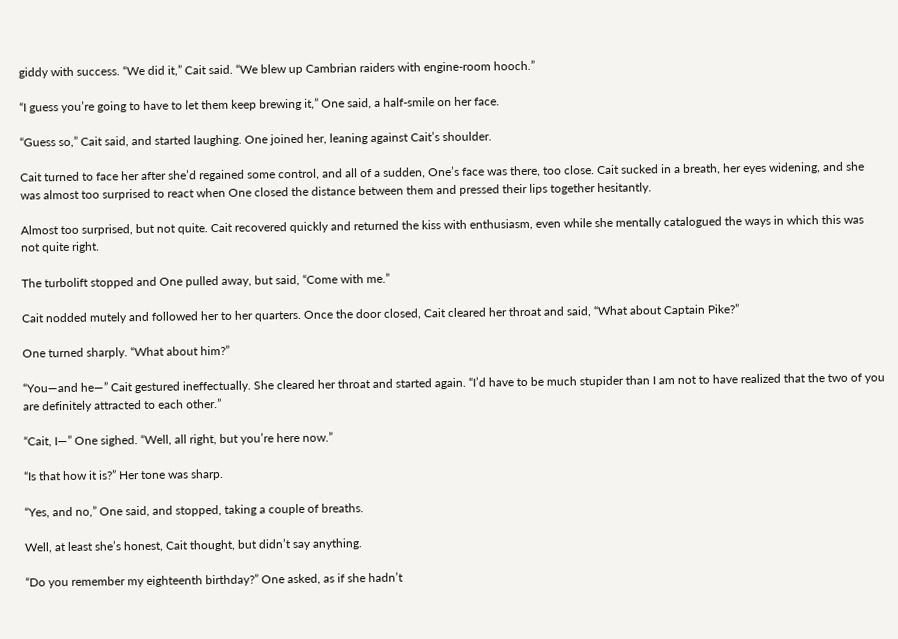giddy with success. “We did it,” Cait said. “We blew up Cambrian raiders with engine-room hooch.”

“I guess you’re going to have to let them keep brewing it,” One said, a half-smile on her face.

“Guess so,” Cait said, and started laughing. One joined her, leaning against Cait’s shoulder.

Cait turned to face her after she’d regained some control, and all of a sudden, One’s face was there, too close. Cait sucked in a breath, her eyes widening, and she was almost too surprised to react when One closed the distance between them and pressed their lips together hesitantly.

Almost too surprised, but not quite. Cait recovered quickly and returned the kiss with enthusiasm, even while she mentally catalogued the ways in which this was not quite right.

The turbolift stopped and One pulled away, but said, “Come with me.”

Cait nodded mutely and followed her to her quarters. Once the door closed, Cait cleared her throat and said, “What about Captain Pike?”

One turned sharply. “What about him?”

“You—and he—” Cait gestured ineffectually. She cleared her throat and started again. “I’d have to be much stupider than I am not to have realized that the two of you are definitely attracted to each other.”

“Cait, I—” One sighed. “Well, all right, but you’re here now.”

“Is that how it is?” Her tone was sharp.

“Yes, and no,” One said, and stopped, taking a couple of breaths.

Well, at least she’s honest, Cait thought, but didn’t say anything.

“Do you remember my eighteenth birthday?” One asked, as if she hadn’t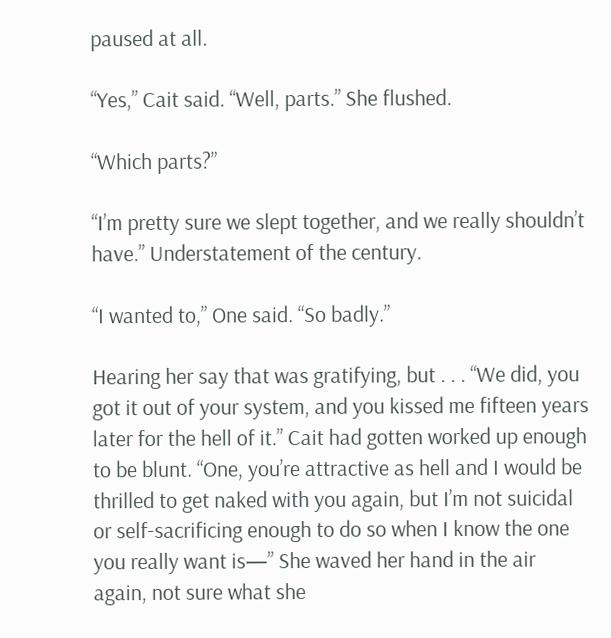paused at all.

“Yes,” Cait said. “Well, parts.” She flushed.

“Which parts?”

“I’m pretty sure we slept together, and we really shouldn’t have.” Understatement of the century.

“I wanted to,” One said. “So badly.”

Hearing her say that was gratifying, but . . . “We did, you got it out of your system, and you kissed me fifteen years later for the hell of it.” Cait had gotten worked up enough to be blunt. “One, you’re attractive as hell and I would be thrilled to get naked with you again, but I’m not suicidal or self-sacrificing enough to do so when I know the one you really want is—” She waved her hand in the air again, not sure what she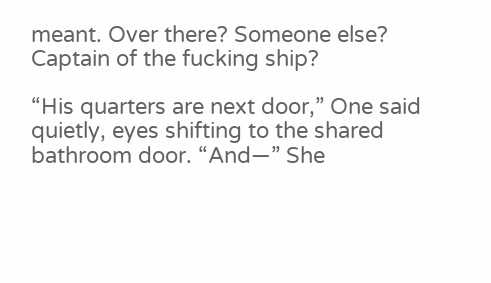meant. Over there? Someone else? Captain of the fucking ship?

“His quarters are next door,” One said quietly, eyes shifting to the shared bathroom door. “And—” She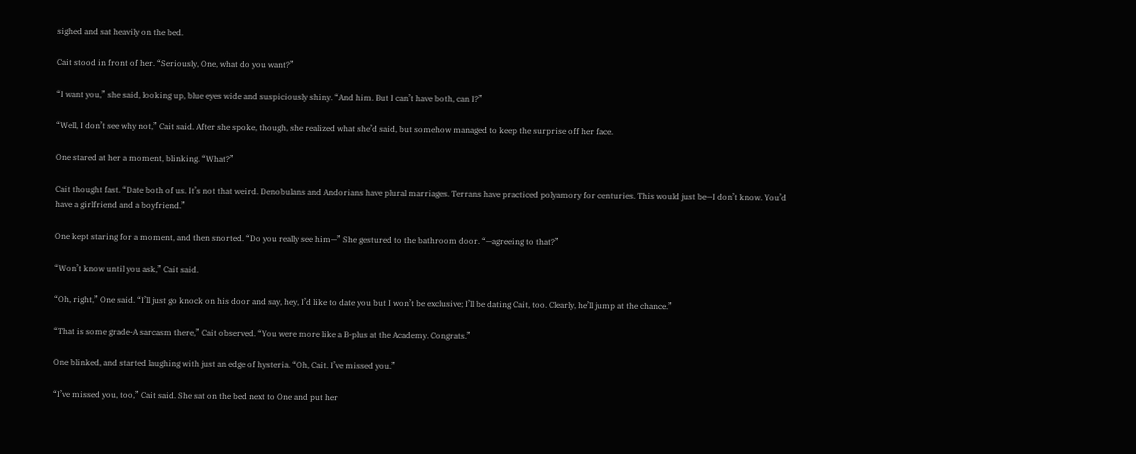sighed and sat heavily on the bed.

Cait stood in front of her. “Seriously, One, what do you want?”

“I want you,” she said, looking up, blue eyes wide and suspiciously shiny. “And him. But I can’t have both, can I?”

“Well, I don’t see why not,” Cait said. After she spoke, though, she realized what she’d said, but somehow managed to keep the surprise off her face.

One stared at her a moment, blinking. “What?”

Cait thought fast. “Date both of us. It’s not that weird. Denobulans and Andorians have plural marriages. Terrans have practiced polyamory for centuries. This would just be—I don’t know. You’d have a girlfriend and a boyfriend.”

One kept staring for a moment, and then snorted. “Do you really see him—” She gestured to the bathroom door. “—agreeing to that?”

“Won’t know until you ask,” Cait said.

“Oh, right,” One said. “I’ll just go knock on his door and say, hey, I’d like to date you but I won’t be exclusive; I’ll be dating Cait, too. Clearly, he’ll jump at the chance.”

“That is some grade-A sarcasm there,” Cait observed. “You were more like a B-plus at the Academy. Congrats.”

One blinked, and started laughing with just an edge of hysteria. “Oh, Cait. I’ve missed you.”

“I’ve missed you, too,” Cait said. She sat on the bed next to One and put her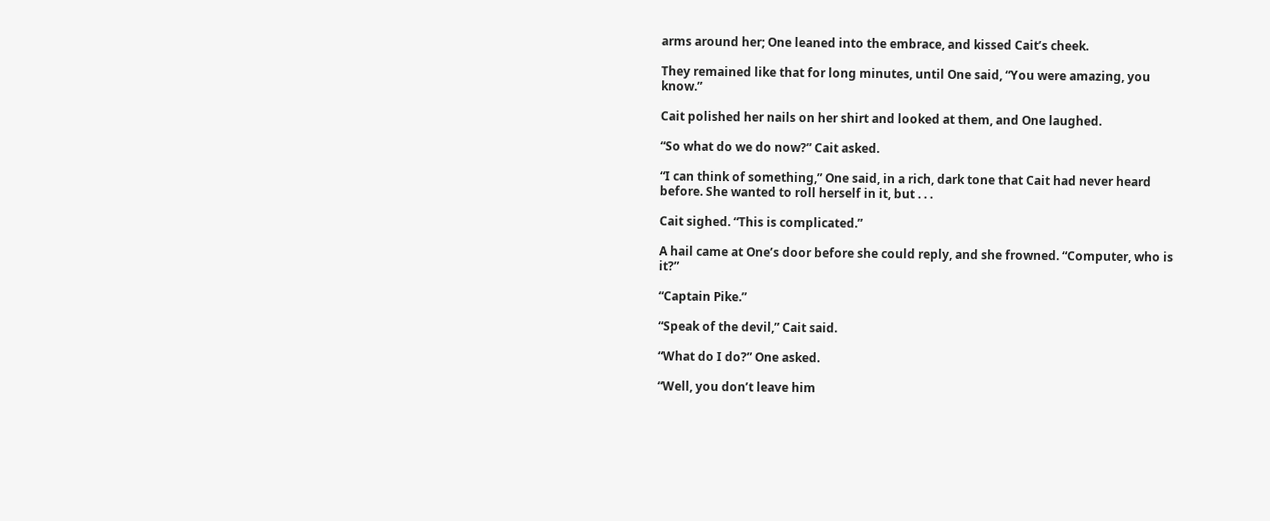arms around her; One leaned into the embrace, and kissed Cait’s cheek.

They remained like that for long minutes, until One said, “You were amazing, you know.”

Cait polished her nails on her shirt and looked at them, and One laughed.

“So what do we do now?” Cait asked.

“I can think of something,” One said, in a rich, dark tone that Cait had never heard before. She wanted to roll herself in it, but . . .

Cait sighed. “This is complicated.”

A hail came at One’s door before she could reply, and she frowned. “Computer, who is it?”

“Captain Pike.”

“Speak of the devil,” Cait said.

“What do I do?” One asked.

“Well, you don’t leave him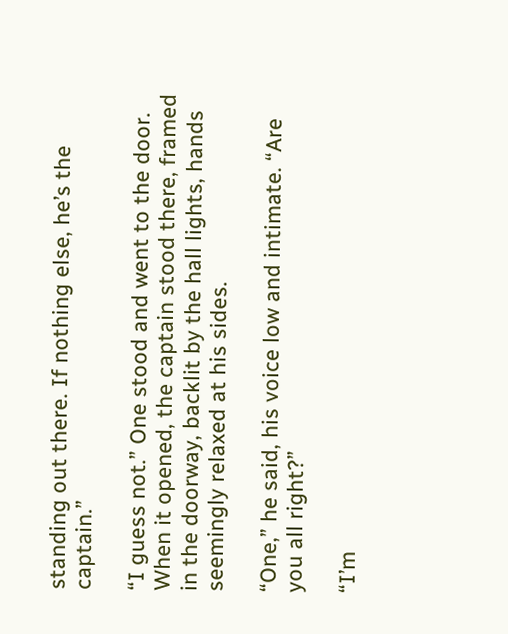standing out there. If nothing else, he’s the captain.”

“I guess not.” One stood and went to the door. When it opened, the captain stood there, framed in the doorway, backlit by the hall lights, hands seemingly relaxed at his sides.

“One,” he said, his voice low and intimate. “Are you all right?”

“I’m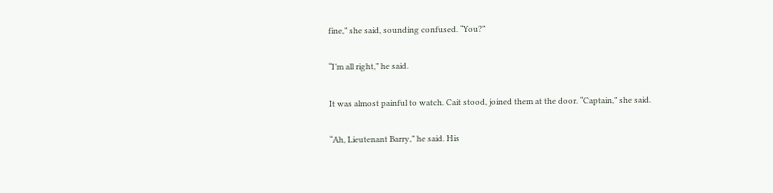fine,” she said, sounding confused. “You?”

“I’m all right,” he said.

It was almost painful to watch. Cait stood, joined them at the door. “Captain,” she said.

“Ah, Lieutenant Barry,” he said. His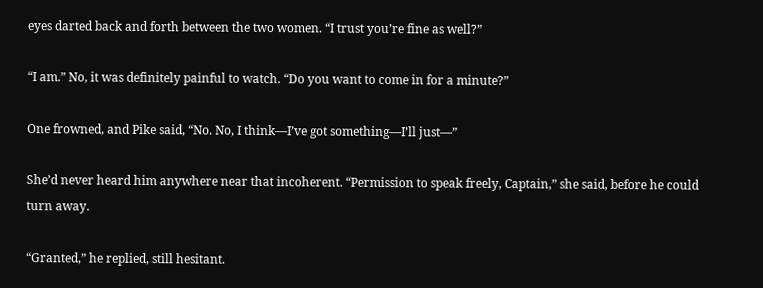eyes darted back and forth between the two women. “I trust you’re fine as well?”

“I am.” No, it was definitely painful to watch. “Do you want to come in for a minute?”

One frowned, and Pike said, “No. No, I think—I’ve got something—I’ll just—”

She’d never heard him anywhere near that incoherent. “Permission to speak freely, Captain,” she said, before he could turn away.

“Granted,” he replied, still hesitant.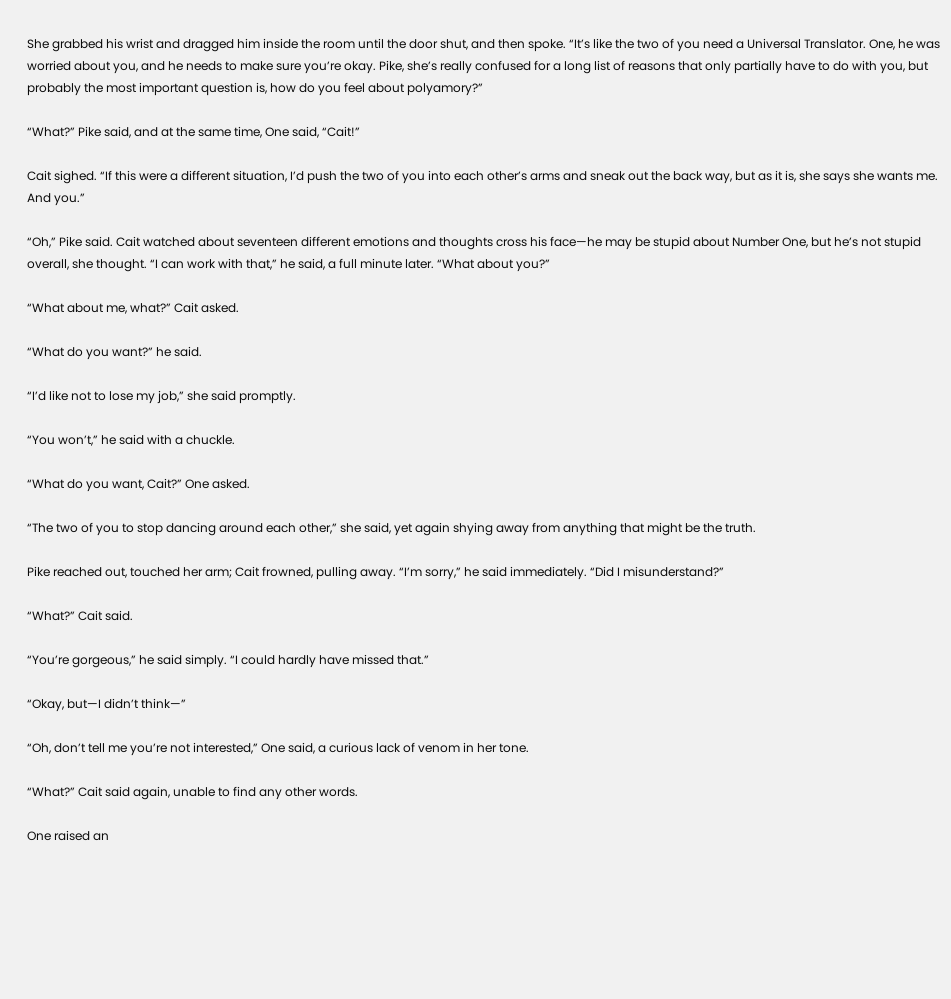She grabbed his wrist and dragged him inside the room until the door shut, and then spoke. “It’s like the two of you need a Universal Translator. One, he was worried about you, and he needs to make sure you’re okay. Pike, she’s really confused for a long list of reasons that only partially have to do with you, but probably the most important question is, how do you feel about polyamory?”

“What?” Pike said, and at the same time, One said, “Cait!”

Cait sighed. “If this were a different situation, I’d push the two of you into each other’s arms and sneak out the back way, but as it is, she says she wants me. And you.”

“Oh,” Pike said. Cait watched about seventeen different emotions and thoughts cross his face—he may be stupid about Number One, but he’s not stupid overall, she thought. “I can work with that,” he said, a full minute later. “What about you?”

“What about me, what?” Cait asked.

“What do you want?” he said.

“I’d like not to lose my job,” she said promptly.

“You won’t,” he said with a chuckle.

“What do you want, Cait?” One asked.

“The two of you to stop dancing around each other,” she said, yet again shying away from anything that might be the truth.

Pike reached out, touched her arm; Cait frowned, pulling away. “I’m sorry,” he said immediately. “Did I misunderstand?”

“What?” Cait said.

“You’re gorgeous,” he said simply. “I could hardly have missed that.”

“Okay, but—I didn’t think—”

“Oh, don’t tell me you’re not interested,” One said, a curious lack of venom in her tone.

“What?” Cait said again, unable to find any other words.

One raised an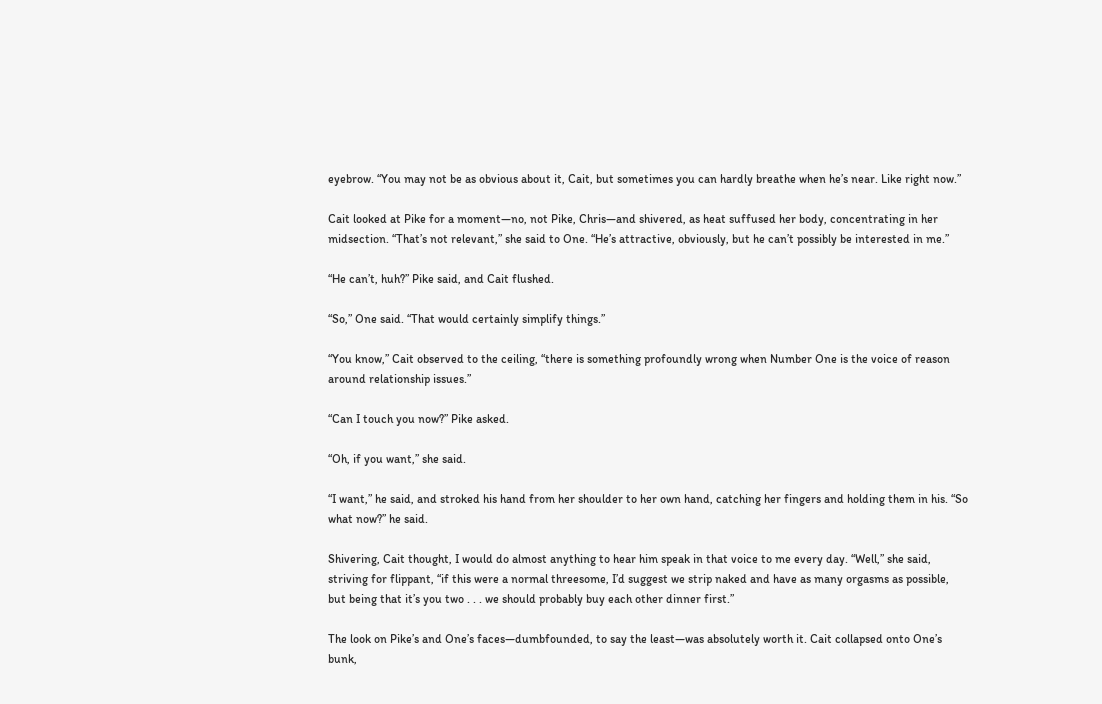eyebrow. “You may not be as obvious about it, Cait, but sometimes you can hardly breathe when he’s near. Like right now.”

Cait looked at Pike for a moment—no, not Pike, Chris—and shivered, as heat suffused her body, concentrating in her midsection. “That’s not relevant,” she said to One. “He’s attractive, obviously, but he can’t possibly be interested in me.”

“He can’t, huh?” Pike said, and Cait flushed.

“So,” One said. “That would certainly simplify things.”

“You know,” Cait observed to the ceiling, “there is something profoundly wrong when Number One is the voice of reason around relationship issues.”

“Can I touch you now?” Pike asked.

“Oh, if you want,” she said.

“I want,” he said, and stroked his hand from her shoulder to her own hand, catching her fingers and holding them in his. “So what now?” he said.

Shivering, Cait thought, I would do almost anything to hear him speak in that voice to me every day. “Well,” she said, striving for flippant, “if this were a normal threesome, I’d suggest we strip naked and have as many orgasms as possible, but being that it’s you two . . . we should probably buy each other dinner first.”

The look on Pike’s and One’s faces—dumbfounded, to say the least—was absolutely worth it. Cait collapsed onto One’s bunk,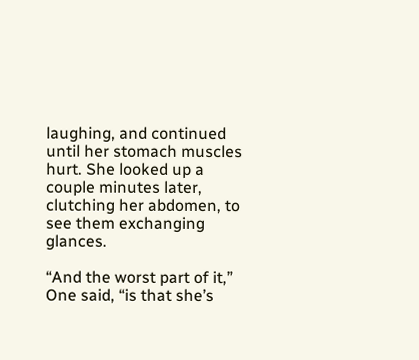laughing, and continued until her stomach muscles hurt. She looked up a couple minutes later, clutching her abdomen, to see them exchanging glances.

“And the worst part of it,” One said, “is that she’s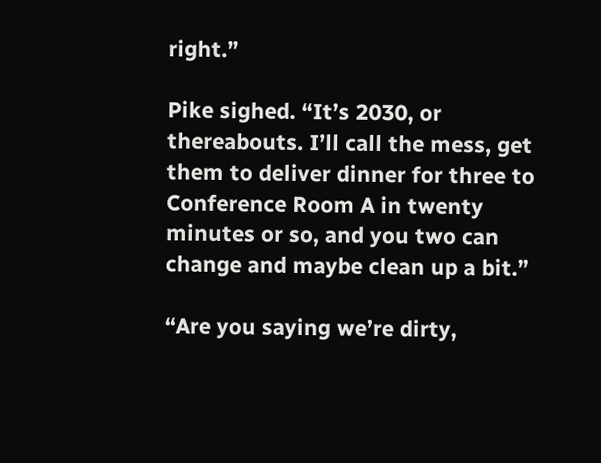right.”

Pike sighed. “It’s 2030, or thereabouts. I’ll call the mess, get them to deliver dinner for three to Conference Room A in twenty minutes or so, and you two can change and maybe clean up a bit.”

“Are you saying we’re dirty,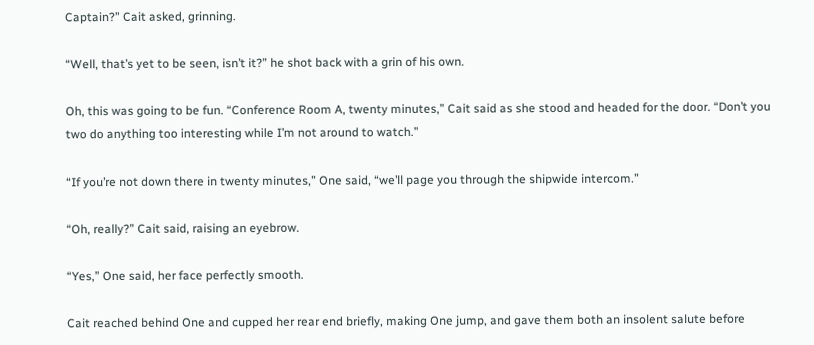Captain?” Cait asked, grinning.

“Well, that’s yet to be seen, isn’t it?” he shot back with a grin of his own.

Oh, this was going to be fun. “Conference Room A, twenty minutes,” Cait said as she stood and headed for the door. “Don’t you two do anything too interesting while I’m not around to watch.”

“If you’re not down there in twenty minutes,” One said, “we’ll page you through the shipwide intercom.”

“Oh, really?” Cait said, raising an eyebrow.

“Yes,” One said, her face perfectly smooth.

Cait reached behind One and cupped her rear end briefly, making One jump, and gave them both an insolent salute before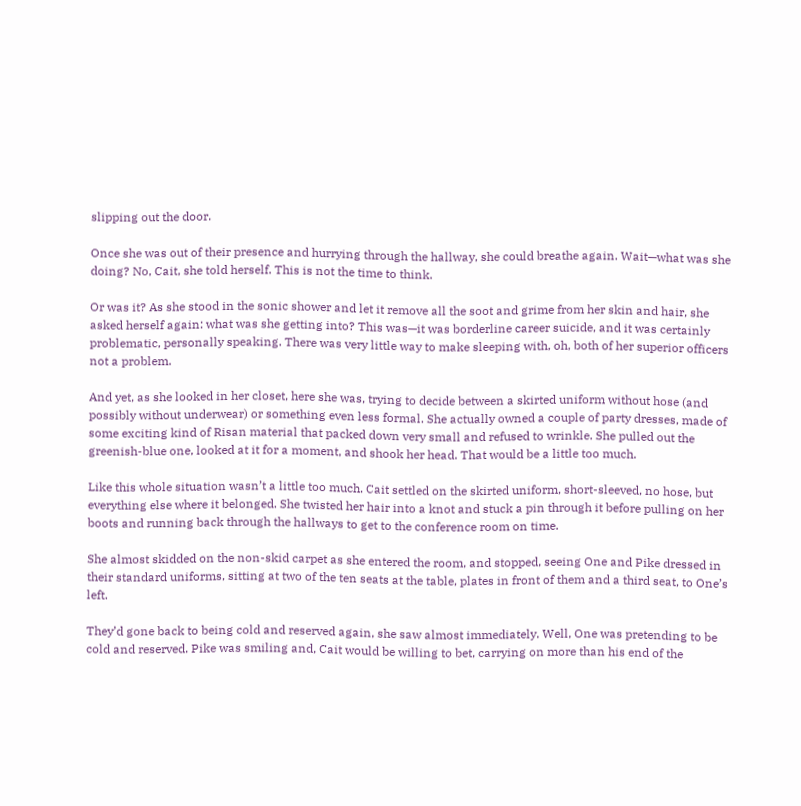slipping out the door.

Once she was out of their presence and hurrying through the hallway, she could breathe again. Wait—what was she doing? No, Cait, she told herself. This is not the time to think.

Or was it? As she stood in the sonic shower and let it remove all the soot and grime from her skin and hair, she asked herself again: what was she getting into? This was—it was borderline career suicide, and it was certainly problematic, personally speaking. There was very little way to make sleeping with, oh, both of her superior officers not a problem.

And yet, as she looked in her closet, here she was, trying to decide between a skirted uniform without hose (and possibly without underwear) or something even less formal. She actually owned a couple of party dresses, made of some exciting kind of Risan material that packed down very small and refused to wrinkle. She pulled out the greenish-blue one, looked at it for a moment, and shook her head. That would be a little too much.

Like this whole situation wasn’t a little too much. Cait settled on the skirted uniform, short-sleeved, no hose, but everything else where it belonged. She twisted her hair into a knot and stuck a pin through it before pulling on her boots and running back through the hallways to get to the conference room on time.

She almost skidded on the non-skid carpet as she entered the room, and stopped, seeing One and Pike dressed in their standard uniforms, sitting at two of the ten seats at the table, plates in front of them and a third seat, to One’s left.

They’d gone back to being cold and reserved again, she saw almost immediately. Well, One was pretending to be cold and reserved. Pike was smiling and, Cait would be willing to bet, carrying on more than his end of the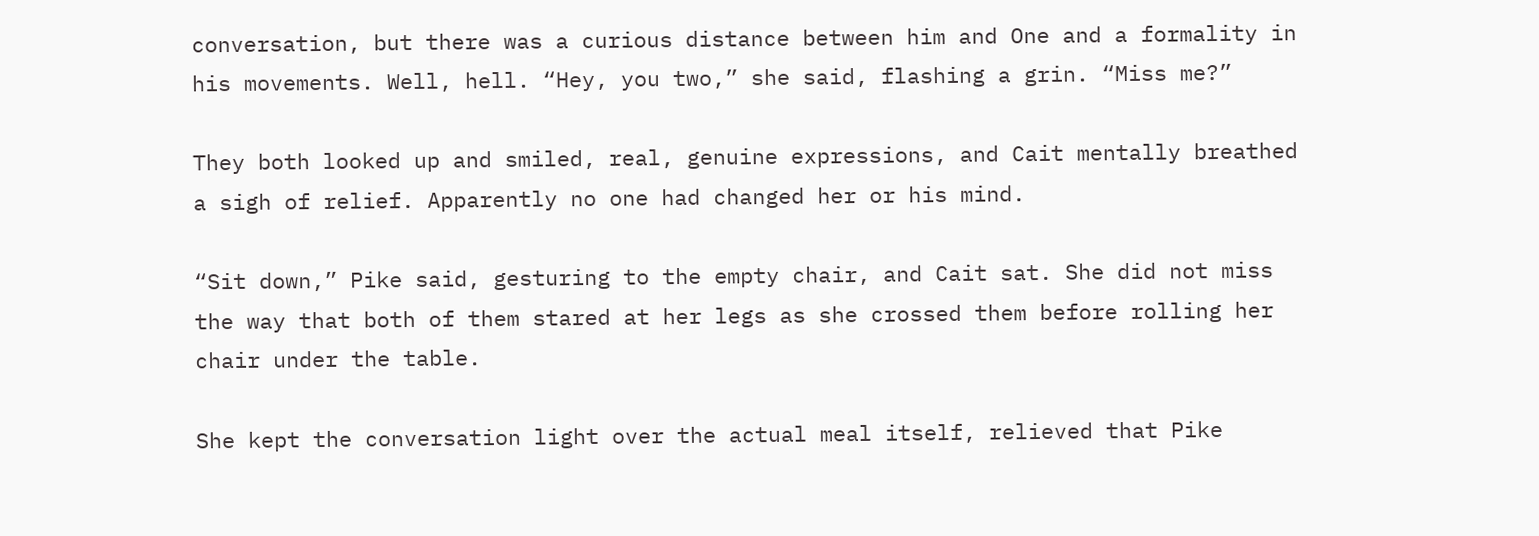conversation, but there was a curious distance between him and One and a formality in his movements. Well, hell. “Hey, you two,” she said, flashing a grin. “Miss me?”

They both looked up and smiled, real, genuine expressions, and Cait mentally breathed a sigh of relief. Apparently no one had changed her or his mind.

“Sit down,” Pike said, gesturing to the empty chair, and Cait sat. She did not miss the way that both of them stared at her legs as she crossed them before rolling her chair under the table.

She kept the conversation light over the actual meal itself, relieved that Pike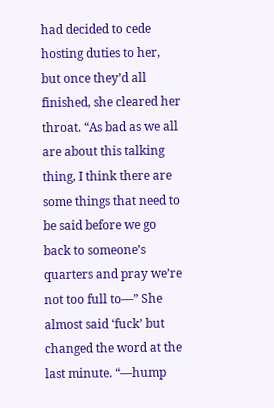had decided to cede hosting duties to her, but once they’d all finished, she cleared her throat. “As bad as we all are about this talking thing, I think there are some things that need to be said before we go back to someone’s quarters and pray we’re not too full to—” She almost said ‘fuck’ but changed the word at the last minute. “—hump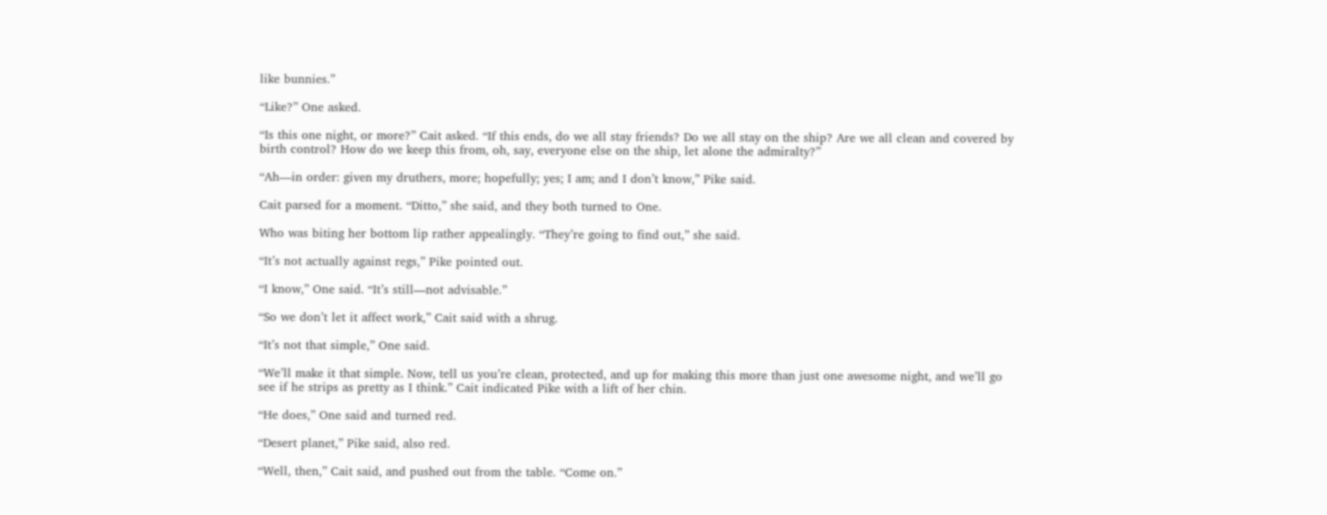like bunnies.”

“Like?” One asked.

“Is this one night, or more?” Cait asked. “If this ends, do we all stay friends? Do we all stay on the ship? Are we all clean and covered by birth control? How do we keep this from, oh, say, everyone else on the ship, let alone the admiralty?”

“Ah—in order: given my druthers, more; hopefully; yes; I am; and I don’t know,” Pike said.

Cait parsed for a moment. “Ditto,” she said, and they both turned to One.

Who was biting her bottom lip rather appealingly. “They’re going to find out,” she said.

“It’s not actually against regs,” Pike pointed out.

“I know,” One said. “It’s still—not advisable.”

“So we don’t let it affect work,” Cait said with a shrug.

“It’s not that simple,” One said.

“We’ll make it that simple. Now, tell us you’re clean, protected, and up for making this more than just one awesome night, and we’ll go see if he strips as pretty as I think.” Cait indicated Pike with a lift of her chin.

“He does,” One said and turned red.

“Desert planet,” Pike said, also red.

“Well, then,” Cait said, and pushed out from the table. “Come on.”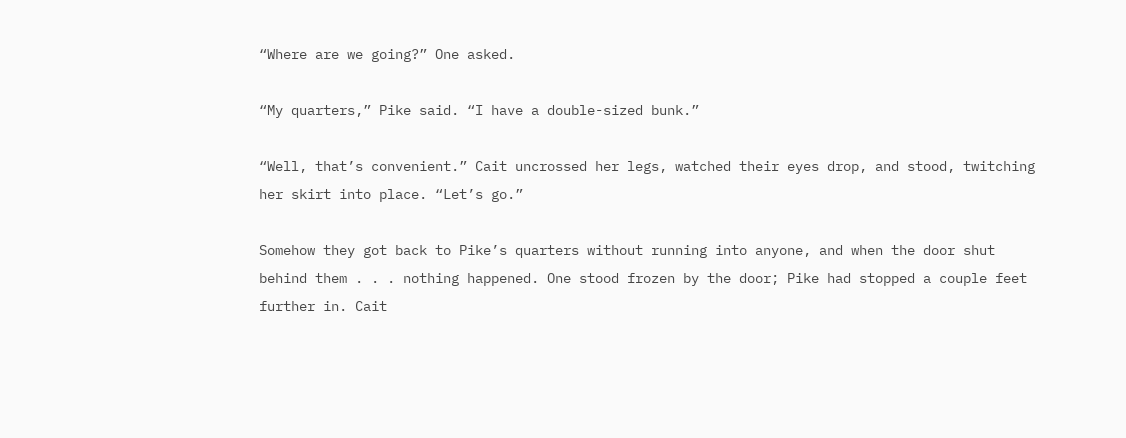“Where are we going?” One asked.

“My quarters,” Pike said. “I have a double-sized bunk.”

“Well, that’s convenient.” Cait uncrossed her legs, watched their eyes drop, and stood, twitching her skirt into place. “Let’s go.”

Somehow they got back to Pike’s quarters without running into anyone, and when the door shut behind them . . . nothing happened. One stood frozen by the door; Pike had stopped a couple feet further in. Cait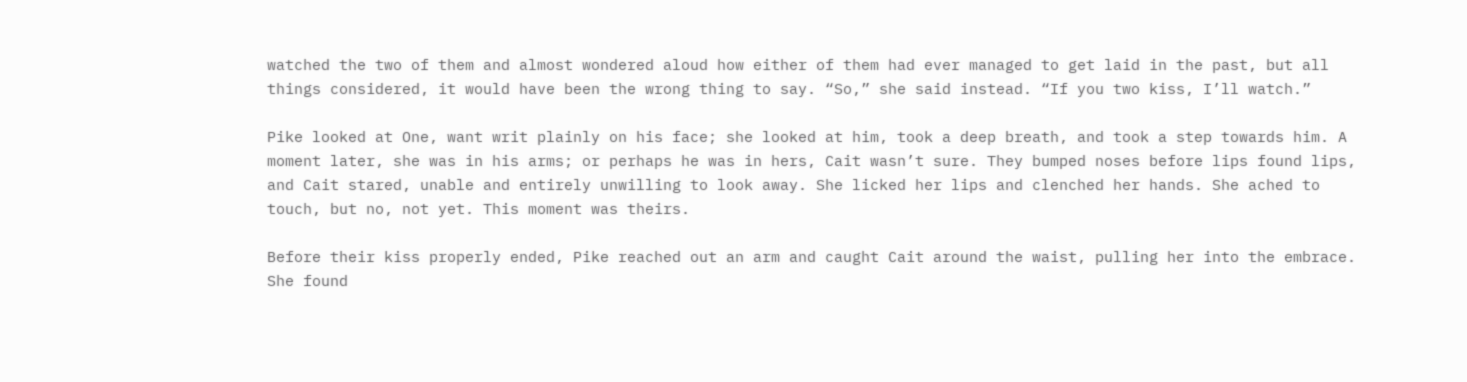watched the two of them and almost wondered aloud how either of them had ever managed to get laid in the past, but all things considered, it would have been the wrong thing to say. “So,” she said instead. “If you two kiss, I’ll watch.”

Pike looked at One, want writ plainly on his face; she looked at him, took a deep breath, and took a step towards him. A moment later, she was in his arms; or perhaps he was in hers, Cait wasn’t sure. They bumped noses before lips found lips, and Cait stared, unable and entirely unwilling to look away. She licked her lips and clenched her hands. She ached to touch, but no, not yet. This moment was theirs.

Before their kiss properly ended, Pike reached out an arm and caught Cait around the waist, pulling her into the embrace. She found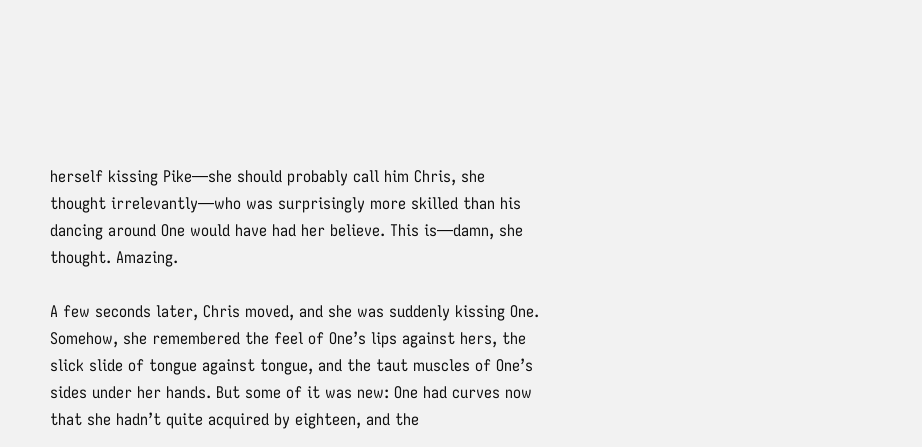herself kissing Pike—she should probably call him Chris, she thought irrelevantly—who was surprisingly more skilled than his dancing around One would have had her believe. This is—damn, she thought. Amazing.

A few seconds later, Chris moved, and she was suddenly kissing One. Somehow, she remembered the feel of One’s lips against hers, the slick slide of tongue against tongue, and the taut muscles of One’s sides under her hands. But some of it was new: One had curves now that she hadn’t quite acquired by eighteen, and the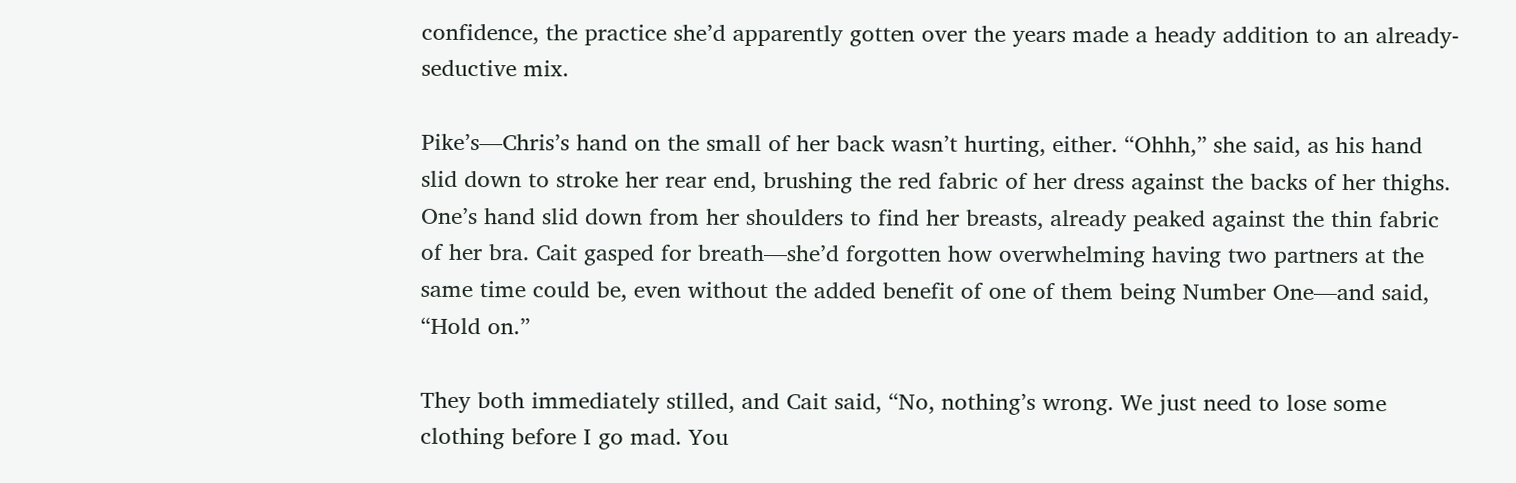confidence, the practice she’d apparently gotten over the years made a heady addition to an already-seductive mix.

Pike’s—Chris’s hand on the small of her back wasn’t hurting, either. “Ohhh,” she said, as his hand slid down to stroke her rear end, brushing the red fabric of her dress against the backs of her thighs. One’s hand slid down from her shoulders to find her breasts, already peaked against the thin fabric of her bra. Cait gasped for breath—she’d forgotten how overwhelming having two partners at the same time could be, even without the added benefit of one of them being Number One—and said, “Hold on.”

They both immediately stilled, and Cait said, “No, nothing’s wrong. We just need to lose some clothing before I go mad. You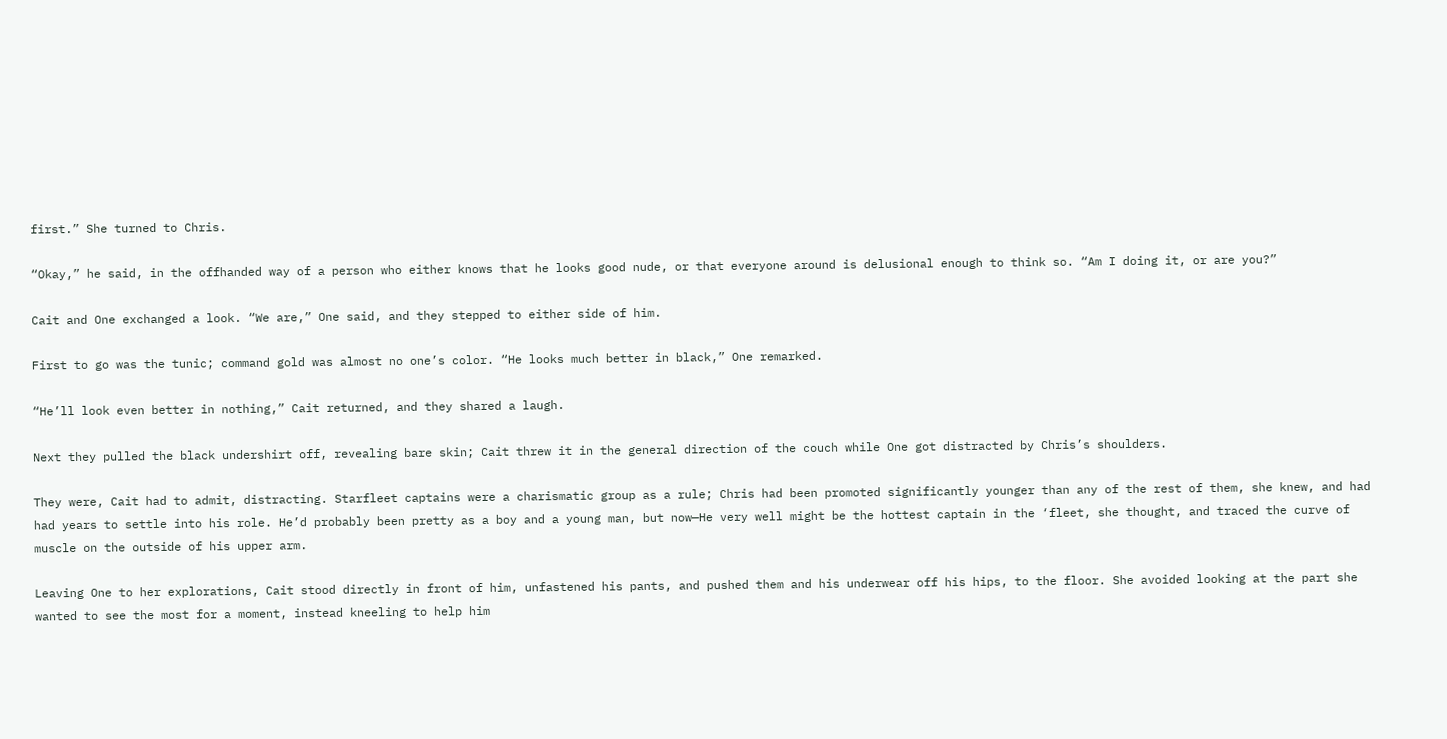first.” She turned to Chris.

“Okay,” he said, in the offhanded way of a person who either knows that he looks good nude, or that everyone around is delusional enough to think so. “Am I doing it, or are you?”

Cait and One exchanged a look. “We are,” One said, and they stepped to either side of him.

First to go was the tunic; command gold was almost no one’s color. “He looks much better in black,” One remarked.

“He’ll look even better in nothing,” Cait returned, and they shared a laugh.

Next they pulled the black undershirt off, revealing bare skin; Cait threw it in the general direction of the couch while One got distracted by Chris’s shoulders.

They were, Cait had to admit, distracting. Starfleet captains were a charismatic group as a rule; Chris had been promoted significantly younger than any of the rest of them, she knew, and had had years to settle into his role. He’d probably been pretty as a boy and a young man, but now—He very well might be the hottest captain in the ‘fleet, she thought, and traced the curve of muscle on the outside of his upper arm.

Leaving One to her explorations, Cait stood directly in front of him, unfastened his pants, and pushed them and his underwear off his hips, to the floor. She avoided looking at the part she wanted to see the most for a moment, instead kneeling to help him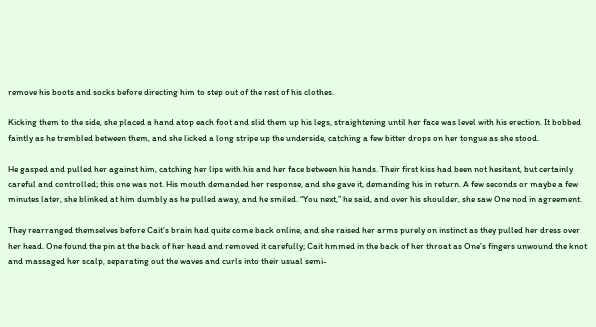remove his boots and socks before directing him to step out of the rest of his clothes.

Kicking them to the side, she placed a hand atop each foot and slid them up his legs, straightening until her face was level with his erection. It bobbed faintly as he trembled between them, and she licked a long stripe up the underside, catching a few bitter drops on her tongue as she stood.

He gasped and pulled her against him, catching her lips with his and her face between his hands. Their first kiss had been not hesitant, but certainly careful and controlled; this one was not. His mouth demanded her response, and she gave it, demanding his in return. A few seconds or maybe a few minutes later, she blinked at him dumbly as he pulled away, and he smiled. “You next,” he said, and over his shoulder, she saw One nod in agreement.

They rearranged themselves before Cait’s brain had quite come back online, and she raised her arms purely on instinct as they pulled her dress over her head. One found the pin at the back of her head and removed it carefully; Cait hmmed in the back of her throat as One’s fingers unwound the knot and massaged her scalp, separating out the waves and curls into their usual semi-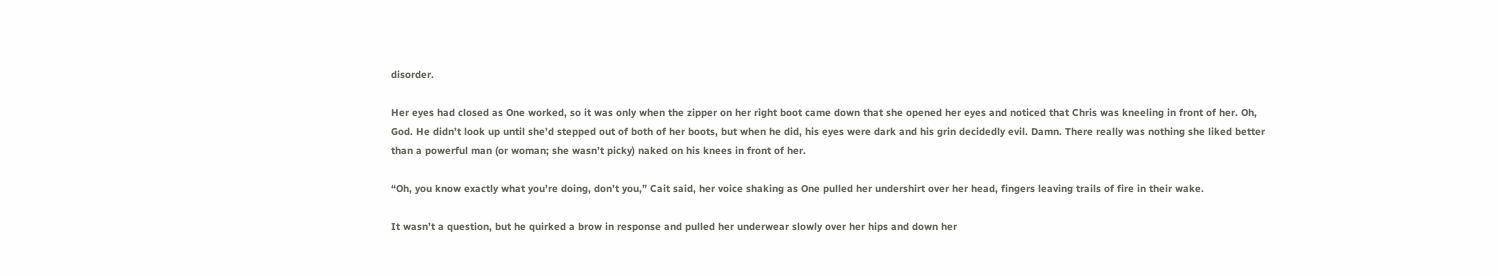disorder.

Her eyes had closed as One worked, so it was only when the zipper on her right boot came down that she opened her eyes and noticed that Chris was kneeling in front of her. Oh, God. He didn’t look up until she’d stepped out of both of her boots, but when he did, his eyes were dark and his grin decidedly evil. Damn. There really was nothing she liked better than a powerful man (or woman; she wasn’t picky) naked on his knees in front of her.

“Oh, you know exactly what you’re doing, don’t you,” Cait said, her voice shaking as One pulled her undershirt over her head, fingers leaving trails of fire in their wake.

It wasn’t a question, but he quirked a brow in response and pulled her underwear slowly over her hips and down her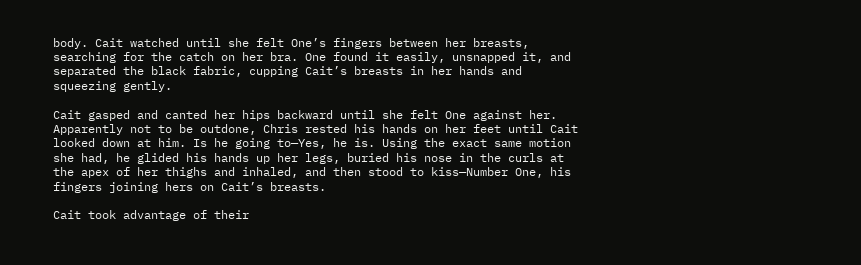body. Cait watched until she felt One’s fingers between her breasts, searching for the catch on her bra. One found it easily, unsnapped it, and separated the black fabric, cupping Cait’s breasts in her hands and squeezing gently.

Cait gasped and canted her hips backward until she felt One against her. Apparently not to be outdone, Chris rested his hands on her feet until Cait looked down at him. Is he going to—Yes, he is. Using the exact same motion she had, he glided his hands up her legs, buried his nose in the curls at the apex of her thighs and inhaled, and then stood to kiss—Number One, his fingers joining hers on Cait’s breasts.

Cait took advantage of their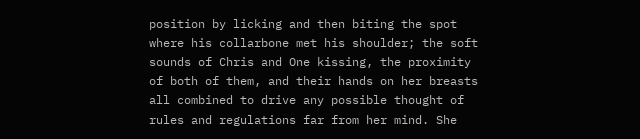position by licking and then biting the spot where his collarbone met his shoulder; the soft sounds of Chris and One kissing, the proximity of both of them, and their hands on her breasts all combined to drive any possible thought of rules and regulations far from her mind. She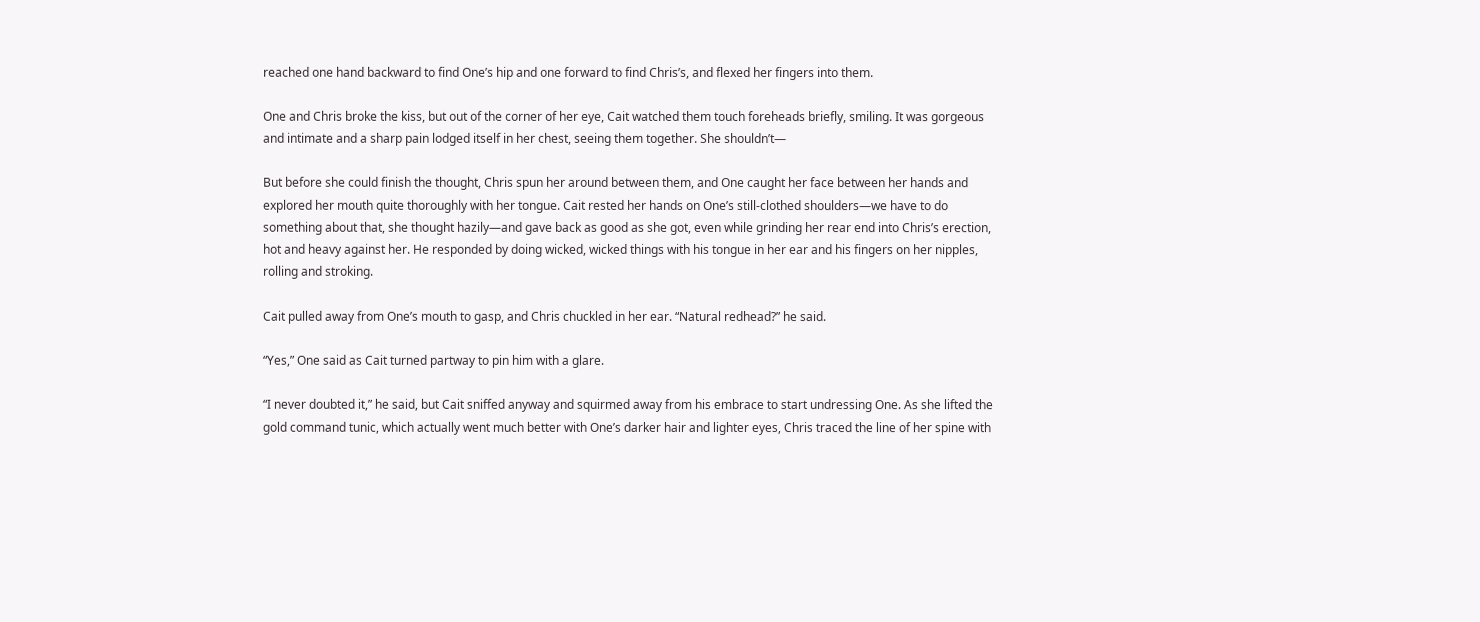reached one hand backward to find One’s hip and one forward to find Chris’s, and flexed her fingers into them.

One and Chris broke the kiss, but out of the corner of her eye, Cait watched them touch foreheads briefly, smiling. It was gorgeous and intimate and a sharp pain lodged itself in her chest, seeing them together. She shouldn’t—

But before she could finish the thought, Chris spun her around between them, and One caught her face between her hands and explored her mouth quite thoroughly with her tongue. Cait rested her hands on One’s still-clothed shoulders—we have to do something about that, she thought hazily—and gave back as good as she got, even while grinding her rear end into Chris’s erection, hot and heavy against her. He responded by doing wicked, wicked things with his tongue in her ear and his fingers on her nipples, rolling and stroking.

Cait pulled away from One’s mouth to gasp, and Chris chuckled in her ear. “Natural redhead?” he said.

“Yes,” One said as Cait turned partway to pin him with a glare.

“I never doubted it,” he said, but Cait sniffed anyway and squirmed away from his embrace to start undressing One. As she lifted the gold command tunic, which actually went much better with One’s darker hair and lighter eyes, Chris traced the line of her spine with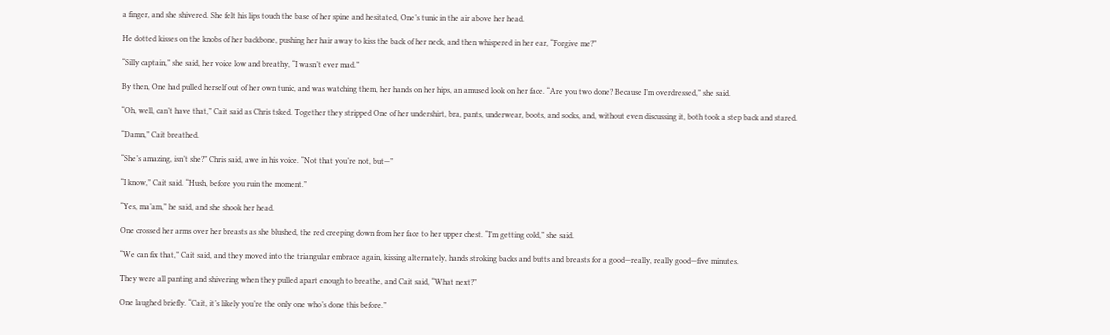a finger, and she shivered. She felt his lips touch the base of her spine and hesitated, One’s tunic in the air above her head.

He dotted kisses on the knobs of her backbone, pushing her hair away to kiss the back of her neck, and then whispered in her ear, “Forgive me?”

“Silly captain,” she said, her voice low and breathy, “I wasn’t ever mad.”

By then, One had pulled herself out of her own tunic, and was watching them, her hands on her hips, an amused look on her face. “Are you two done? Because I’m overdressed,” she said.

“Oh, well, can’t have that,” Cait said as Chris tsked. Together they stripped One of her undershirt, bra, pants, underwear, boots, and socks, and, without even discussing it, both took a step back and stared.

“Damn,” Cait breathed.

“She’s amazing, isn’t she?” Chris said, awe in his voice. “Not that you’re not, but—”

“I know,” Cait said. “Hush, before you ruin the moment.”

“Yes, ma’am,” he said, and she shook her head.

One crossed her arms over her breasts as she blushed, the red creeping down from her face to her upper chest. “I’m getting cold,” she said.

“We can fix that,” Cait said, and they moved into the triangular embrace again, kissing alternately, hands stroking backs and butts and breasts for a good—really, really good—five minutes.

They were all panting and shivering when they pulled apart enough to breathe, and Cait said, “What next?”

One laughed briefly. “Cait, it’s likely you’re the only one who’s done this before.”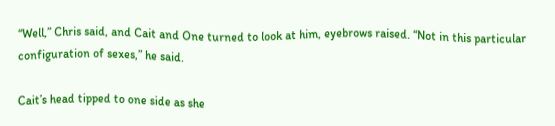“Well,” Chris said, and Cait and One turned to look at him, eyebrows raised. “Not in this particular configuration of sexes,” he said.

Cait’s head tipped to one side as she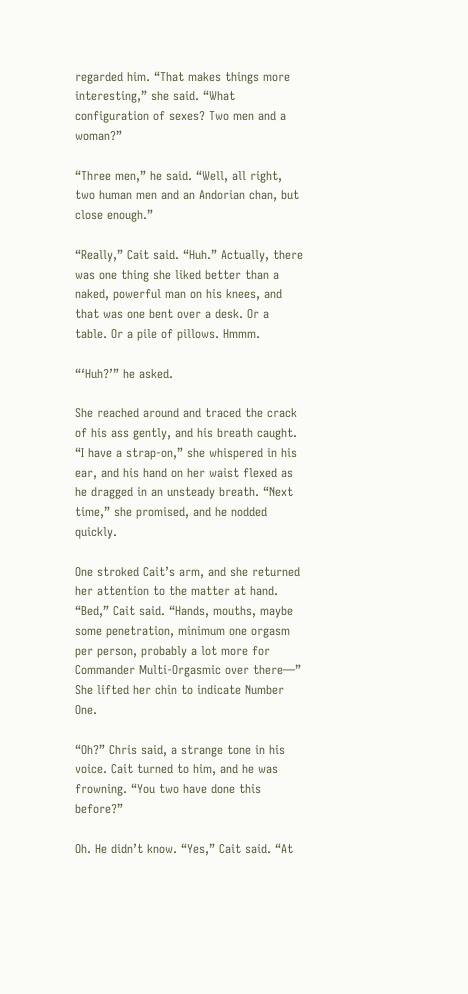regarded him. “That makes things more interesting,” she said. “What configuration of sexes? Two men and a woman?”

“Three men,” he said. “Well, all right, two human men and an Andorian chan, but close enough.”

“Really,” Cait said. “Huh.” Actually, there was one thing she liked better than a naked, powerful man on his knees, and that was one bent over a desk. Or a table. Or a pile of pillows. Hmmm.

“‘Huh?’” he asked.

She reached around and traced the crack of his ass gently, and his breath caught. “I have a strap-on,” she whispered in his ear, and his hand on her waist flexed as he dragged in an unsteady breath. “Next time,” she promised, and he nodded quickly.

One stroked Cait’s arm, and she returned her attention to the matter at hand. “Bed,” Cait said. “Hands, mouths, maybe some penetration, minimum one orgasm per person, probably a lot more for Commander Multi-Orgasmic over there—” She lifted her chin to indicate Number One.

“Oh?” Chris said, a strange tone in his voice. Cait turned to him, and he was frowning. “You two have done this before?”

Oh. He didn’t know. “Yes,” Cait said. “At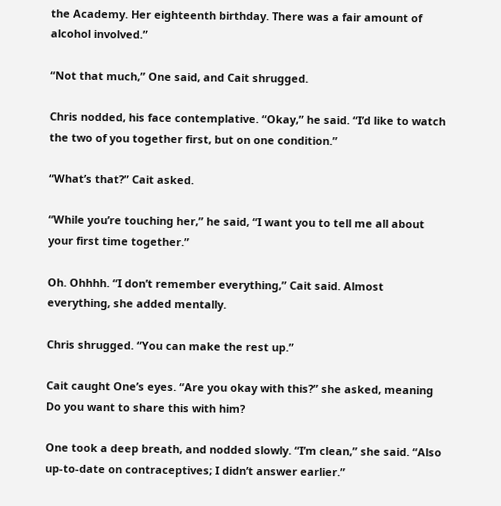the Academy. Her eighteenth birthday. There was a fair amount of alcohol involved.”

“Not that much,” One said, and Cait shrugged.

Chris nodded, his face contemplative. “Okay,” he said. “I’d like to watch the two of you together first, but on one condition.”

“What’s that?” Cait asked.

“While you’re touching her,” he said, “I want you to tell me all about your first time together.”

Oh. Ohhhh. “I don’t remember everything,” Cait said. Almost everything, she added mentally.

Chris shrugged. “You can make the rest up.”

Cait caught One’s eyes. “Are you okay with this?” she asked, meaning Do you want to share this with him?

One took a deep breath, and nodded slowly. “I’m clean,” she said. “Also up-to-date on contraceptives; I didn’t answer earlier.”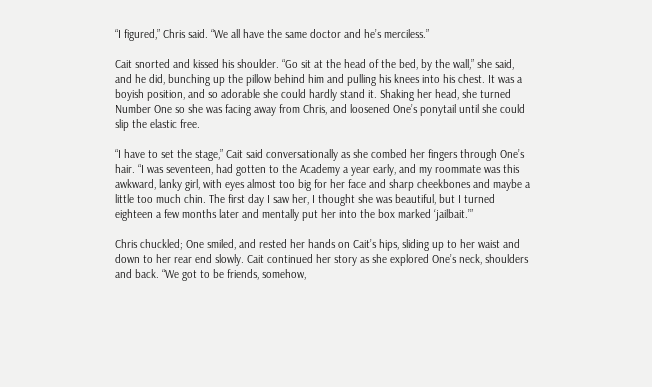“I figured,” Chris said. “We all have the same doctor and he’s merciless.”

Cait snorted and kissed his shoulder. “Go sit at the head of the bed, by the wall,” she said, and he did, bunching up the pillow behind him and pulling his knees into his chest. It was a boyish position, and so adorable she could hardly stand it. Shaking her head, she turned Number One so she was facing away from Chris, and loosened One’s ponytail until she could slip the elastic free.

“I have to set the stage,” Cait said conversationally as she combed her fingers through One’s hair. “I was seventeen, had gotten to the Academy a year early, and my roommate was this awkward, lanky girl, with eyes almost too big for her face and sharp cheekbones and maybe a little too much chin. The first day I saw her, I thought she was beautiful, but I turned eighteen a few months later and mentally put her into the box marked ‘jailbait.’”

Chris chuckled; One smiled, and rested her hands on Cait’s hips, sliding up to her waist and down to her rear end slowly. Cait continued her story as she explored One’s neck, shoulders and back. “We got to be friends, somehow,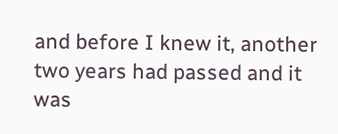and before I knew it, another two years had passed and it was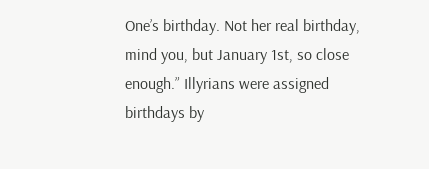One’s birthday. Not her real birthday, mind you, but January 1st, so close enough.” Illyrians were assigned birthdays by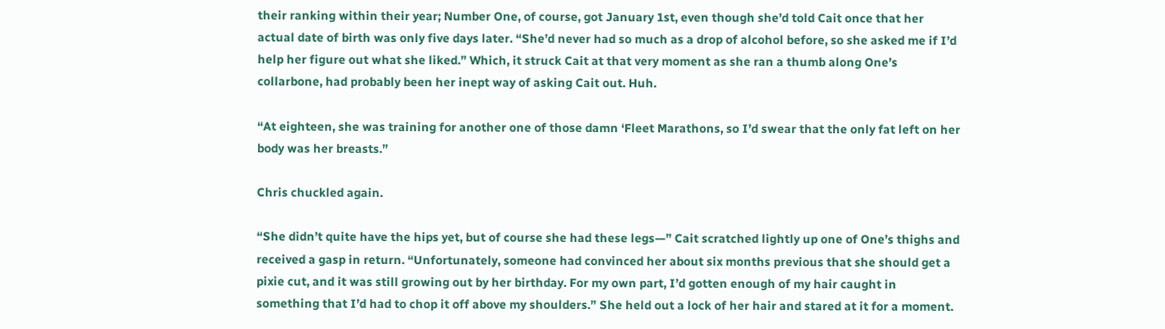their ranking within their year; Number One, of course, got January 1st, even though she’d told Cait once that her actual date of birth was only five days later. “She’d never had so much as a drop of alcohol before, so she asked me if I’d help her figure out what she liked.” Which, it struck Cait at that very moment as she ran a thumb along One’s collarbone, had probably been her inept way of asking Cait out. Huh.

“At eighteen, she was training for another one of those damn ‘Fleet Marathons, so I’d swear that the only fat left on her body was her breasts.”

Chris chuckled again.

“She didn’t quite have the hips yet, but of course she had these legs—” Cait scratched lightly up one of One’s thighs and received a gasp in return. “Unfortunately, someone had convinced her about six months previous that she should get a pixie cut, and it was still growing out by her birthday. For my own part, I’d gotten enough of my hair caught in something that I’d had to chop it off above my shoulders.” She held out a lock of her hair and stared at it for a moment.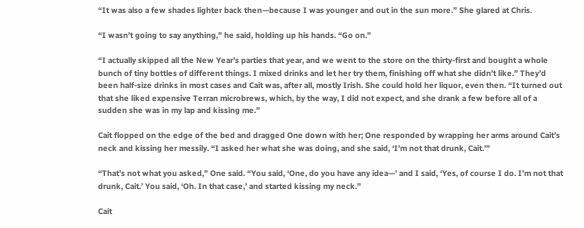“It was also a few shades lighter back then—because I was younger and out in the sun more.” She glared at Chris.

“I wasn’t going to say anything,” he said, holding up his hands. “Go on.”

“I actually skipped all the New Year’s parties that year, and we went to the store on the thirty-first and bought a whole bunch of tiny bottles of different things. I mixed drinks and let her try them, finishing off what she didn’t like.” They’d been half-size drinks in most cases and Cait was, after all, mostly Irish. She could hold her liquor, even then. “It turned out that she liked expensive Terran microbrews, which, by the way, I did not expect, and she drank a few before all of a sudden she was in my lap and kissing me.”

Cait flopped on the edge of the bed and dragged One down with her; One responded by wrapping her arms around Cait’s neck and kissing her messily. “I asked her what she was doing, and she said, ‘I’m not that drunk, Cait.’”

“That’s not what you asked,” One said. “You said, ‘One, do you have any idea—’ and I said, ‘Yes, of course I do. I’m not that drunk, Cait.’ You said, ‘Oh. In that case,’ and started kissing my neck.”

Cait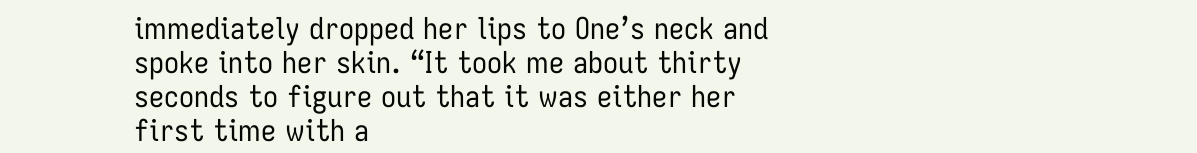immediately dropped her lips to One’s neck and spoke into her skin. “It took me about thirty seconds to figure out that it was either her first time with a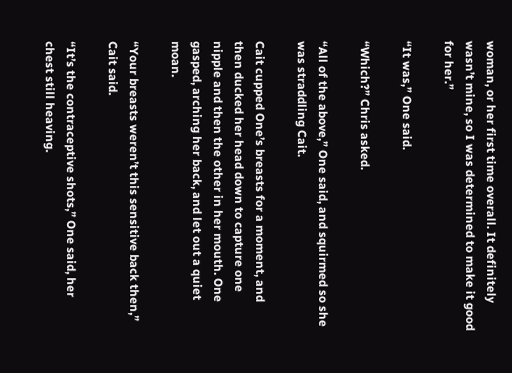woman, or her first time overall. It definitely wasn’t mine, so I was determined to make it good for her.”

“It was,” One said.

“Which?” Chris asked.

“All of the above,” One said, and squirmed so she was straddling Cait.

Cait cupped One’s breasts for a moment, and then ducked her head down to capture one nipple and then the other in her mouth. One gasped, arching her back, and let out a quiet moan.

“Your breasts weren’t this sensitive back then,” Cait said.

“It’s the contraceptive shots,” One said, her chest still heaving.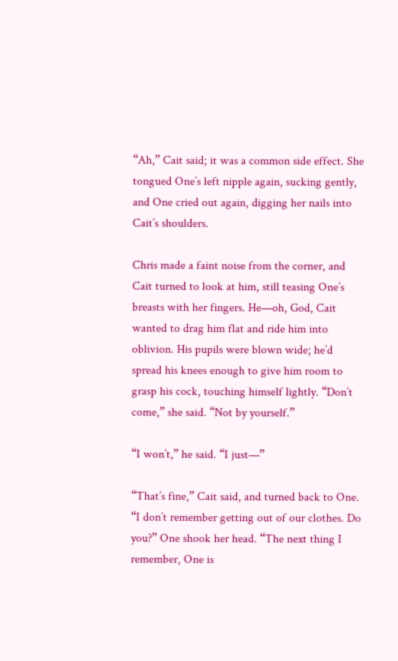“Ah,” Cait said; it was a common side effect. She tongued One’s left nipple again, sucking gently, and One cried out again, digging her nails into Cait’s shoulders.

Chris made a faint noise from the corner, and Cait turned to look at him, still teasing One’s breasts with her fingers. He—oh, God, Cait wanted to drag him flat and ride him into oblivion. His pupils were blown wide; he’d spread his knees enough to give him room to grasp his cock, touching himself lightly. “Don’t come,” she said. “Not by yourself.”

“I won’t,” he said. “I just—”

“That’s fine,” Cait said, and turned back to One. “I don’t remember getting out of our clothes. Do you?” One shook her head. “The next thing I remember, One is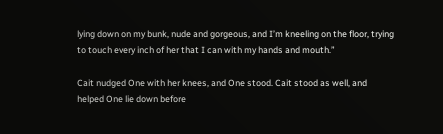lying down on my bunk, nude and gorgeous, and I’m kneeling on the floor, trying to touch every inch of her that I can with my hands and mouth.”

Cait nudged One with her knees, and One stood. Cait stood as well, and helped One lie down before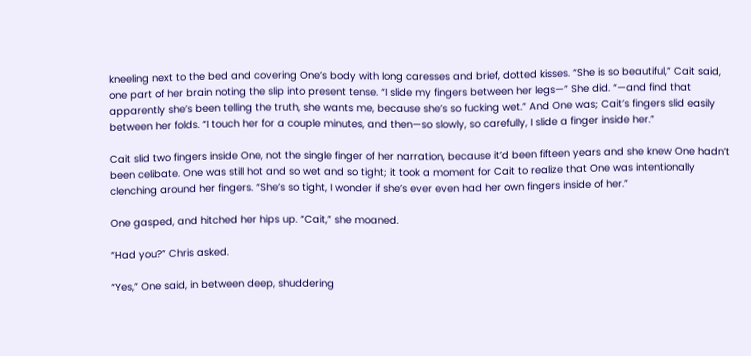kneeling next to the bed and covering One’s body with long caresses and brief, dotted kisses. “She is so beautiful,” Cait said, one part of her brain noting the slip into present tense. “I slide my fingers between her legs—” She did. “—and find that apparently she’s been telling the truth, she wants me, because she’s so fucking wet.” And One was; Cait’s fingers slid easily between her folds. “I touch her for a couple minutes, and then—so slowly, so carefully, I slide a finger inside her.”

Cait slid two fingers inside One, not the single finger of her narration, because it’d been fifteen years and she knew One hadn’t been celibate. One was still hot and so wet and so tight; it took a moment for Cait to realize that One was intentionally clenching around her fingers. “She’s so tight, I wonder if she’s ever even had her own fingers inside of her.”

One gasped, and hitched her hips up. “Cait,” she moaned.

“Had you?” Chris asked.

“Yes,” One said, in between deep, shuddering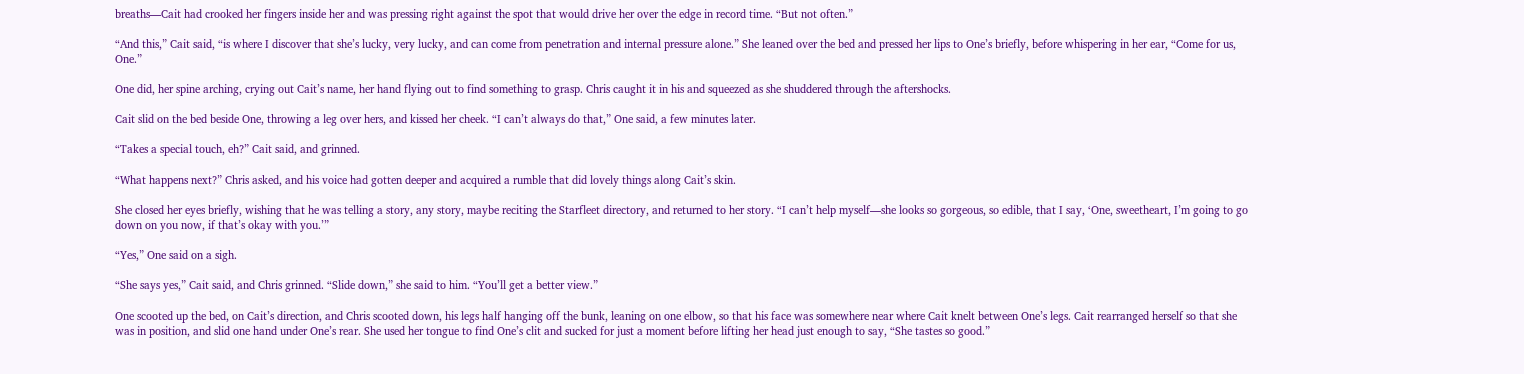breaths—Cait had crooked her fingers inside her and was pressing right against the spot that would drive her over the edge in record time. “But not often.”

“And this,” Cait said, “is where I discover that she’s lucky, very lucky, and can come from penetration and internal pressure alone.” She leaned over the bed and pressed her lips to One’s briefly, before whispering in her ear, “Come for us, One.”

One did, her spine arching, crying out Cait’s name, her hand flying out to find something to grasp. Chris caught it in his and squeezed as she shuddered through the aftershocks.

Cait slid on the bed beside One, throwing a leg over hers, and kissed her cheek. “I can’t always do that,” One said, a few minutes later.

“Takes a special touch, eh?” Cait said, and grinned.

“What happens next?” Chris asked, and his voice had gotten deeper and acquired a rumble that did lovely things along Cait’s skin.

She closed her eyes briefly, wishing that he was telling a story, any story, maybe reciting the Starfleet directory, and returned to her story. “I can’t help myself—she looks so gorgeous, so edible, that I say, ‘One, sweetheart, I’m going to go down on you now, if that’s okay with you.’”

“Yes,” One said on a sigh.

“She says yes,” Cait said, and Chris grinned. “Slide down,” she said to him. “You’ll get a better view.”

One scooted up the bed, on Cait’s direction, and Chris scooted down, his legs half hanging off the bunk, leaning on one elbow, so that his face was somewhere near where Cait knelt between One’s legs. Cait rearranged herself so that she was in position, and slid one hand under One’s rear. She used her tongue to find One’s clit and sucked for just a moment before lifting her head just enough to say, “She tastes so good.”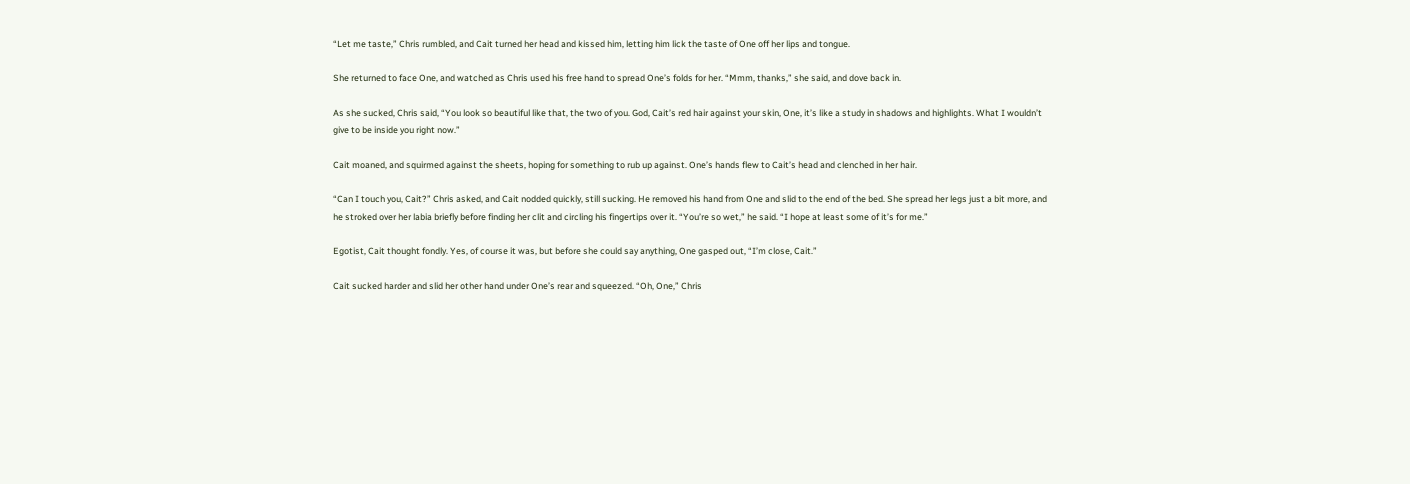“Let me taste,” Chris rumbled, and Cait turned her head and kissed him, letting him lick the taste of One off her lips and tongue.

She returned to face One, and watched as Chris used his free hand to spread One’s folds for her. “Mmm, thanks,” she said, and dove back in.

As she sucked, Chris said, “You look so beautiful like that, the two of you. God, Cait’s red hair against your skin, One, it’s like a study in shadows and highlights. What I wouldn’t give to be inside you right now.”

Cait moaned, and squirmed against the sheets, hoping for something to rub up against. One’s hands flew to Cait’s head and clenched in her hair.

“Can I touch you, Cait?” Chris asked, and Cait nodded quickly, still sucking. He removed his hand from One and slid to the end of the bed. She spread her legs just a bit more, and he stroked over her labia briefly before finding her clit and circling his fingertips over it. “You’re so wet,” he said. “I hope at least some of it’s for me.”

Egotist, Cait thought fondly. Yes, of course it was, but before she could say anything, One gasped out, “I’m close, Cait.”

Cait sucked harder and slid her other hand under One’s rear and squeezed. “Oh, One,” Chris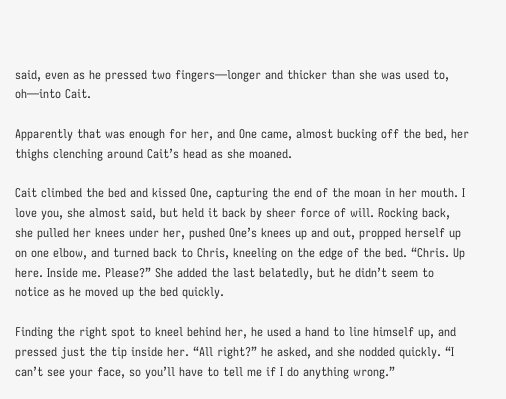said, even as he pressed two fingers—longer and thicker than she was used to, oh—into Cait.

Apparently that was enough for her, and One came, almost bucking off the bed, her thighs clenching around Cait’s head as she moaned.

Cait climbed the bed and kissed One, capturing the end of the moan in her mouth. I love you, she almost said, but held it back by sheer force of will. Rocking back, she pulled her knees under her, pushed One’s knees up and out, propped herself up on one elbow, and turned back to Chris, kneeling on the edge of the bed. “Chris. Up here. Inside me. Please?” She added the last belatedly, but he didn’t seem to notice as he moved up the bed quickly.

Finding the right spot to kneel behind her, he used a hand to line himself up, and pressed just the tip inside her. “All right?” he asked, and she nodded quickly. “I can’t see your face, so you’ll have to tell me if I do anything wrong.”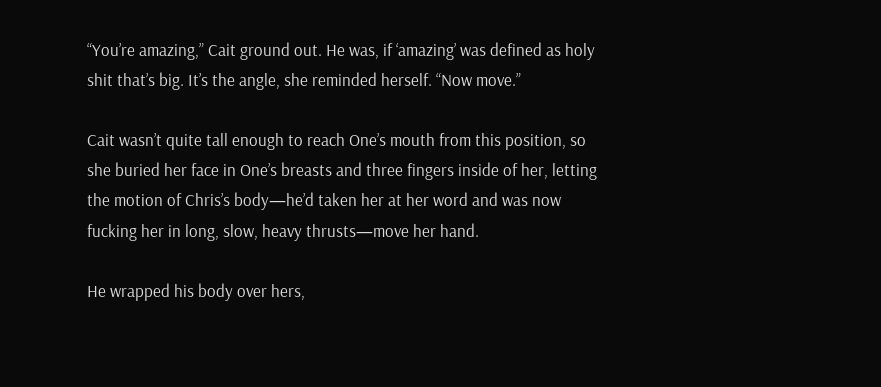“You’re amazing,” Cait ground out. He was, if ‘amazing’ was defined as holy shit that’s big. It’s the angle, she reminded herself. “Now move.”

Cait wasn’t quite tall enough to reach One’s mouth from this position, so she buried her face in One’s breasts and three fingers inside of her, letting the motion of Chris’s body—he’d taken her at her word and was now fucking her in long, slow, heavy thrusts—move her hand.

He wrapped his body over hers,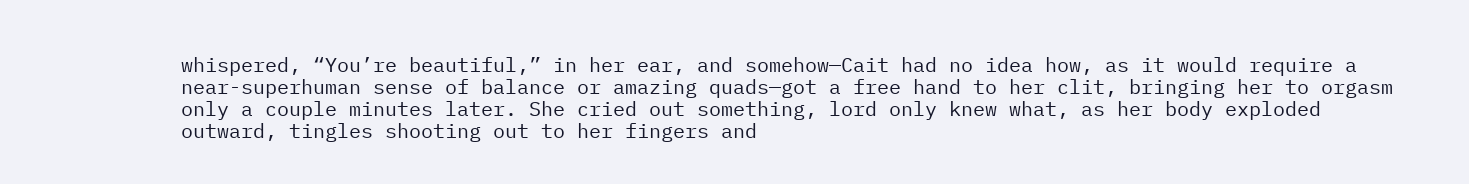whispered, “You’re beautiful,” in her ear, and somehow—Cait had no idea how, as it would require a near-superhuman sense of balance or amazing quads—got a free hand to her clit, bringing her to orgasm only a couple minutes later. She cried out something, lord only knew what, as her body exploded outward, tingles shooting out to her fingers and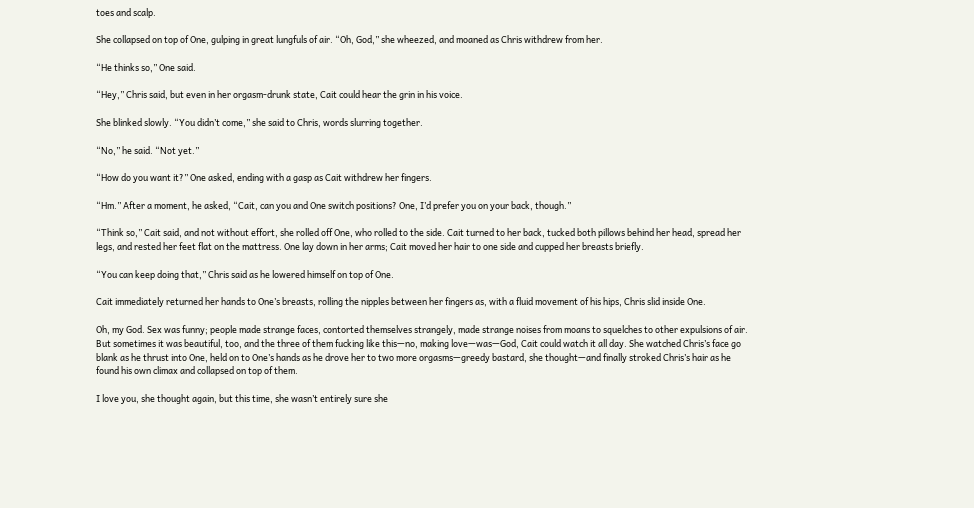toes and scalp.

She collapsed on top of One, gulping in great lungfuls of air. “Oh, God,” she wheezed, and moaned as Chris withdrew from her.

“He thinks so,” One said.

“Hey,” Chris said, but even in her orgasm-drunk state, Cait could hear the grin in his voice.

She blinked slowly. “You didn’t come,” she said to Chris, words slurring together.

“No,” he said. “Not yet.”

“How do you want it?” One asked, ending with a gasp as Cait withdrew her fingers.

“Hm.” After a moment, he asked, “Cait, can you and One switch positions? One, I’d prefer you on your back, though.”

“Think so,” Cait said, and not without effort, she rolled off One, who rolled to the side. Cait turned to her back, tucked both pillows behind her head, spread her legs, and rested her feet flat on the mattress. One lay down in her arms; Cait moved her hair to one side and cupped her breasts briefly.

“You can keep doing that,” Chris said as he lowered himself on top of One.

Cait immediately returned her hands to One’s breasts, rolling the nipples between her fingers as, with a fluid movement of his hips, Chris slid inside One.

Oh, my God. Sex was funny; people made strange faces, contorted themselves strangely, made strange noises from moans to squelches to other expulsions of air. But sometimes it was beautiful, too, and the three of them fucking like this—no, making love—was—God, Cait could watch it all day. She watched Chris’s face go blank as he thrust into One, held on to One’s hands as he drove her to two more orgasms—greedy bastard, she thought—and finally stroked Chris’s hair as he found his own climax and collapsed on top of them.

I love you, she thought again, but this time, she wasn’t entirely sure she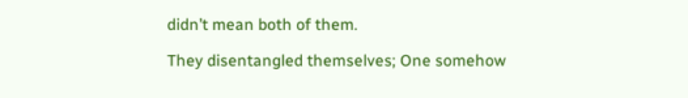didn’t mean both of them.

They disentangled themselves; One somehow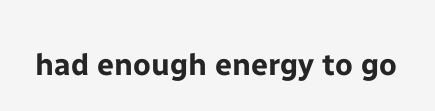had enough energy to go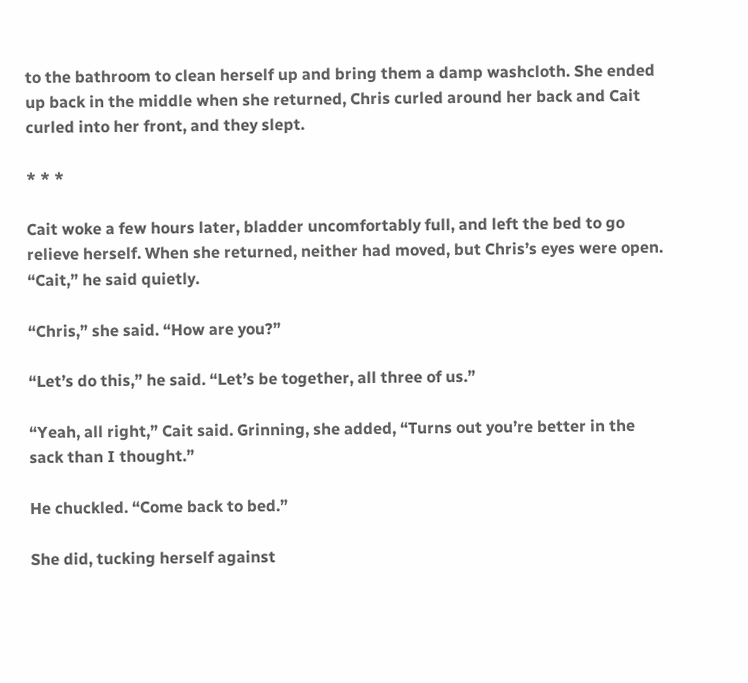to the bathroom to clean herself up and bring them a damp washcloth. She ended up back in the middle when she returned, Chris curled around her back and Cait curled into her front, and they slept.

* * *

Cait woke a few hours later, bladder uncomfortably full, and left the bed to go relieve herself. When she returned, neither had moved, but Chris’s eyes were open. “Cait,” he said quietly.

“Chris,” she said. “How are you?”

“Let’s do this,” he said. “Let’s be together, all three of us.”

“Yeah, all right,” Cait said. Grinning, she added, “Turns out you’re better in the sack than I thought.”

He chuckled. “Come back to bed.”

She did, tucking herself against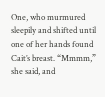One, who murmured sleepily and shifted until one of her hands found Cait’s breast. “Mmmm,” she said, and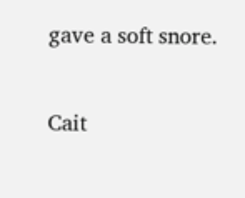gave a soft snore.

Cait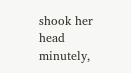shook her head minutely,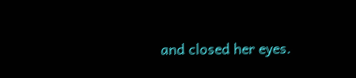and closed her eyes.